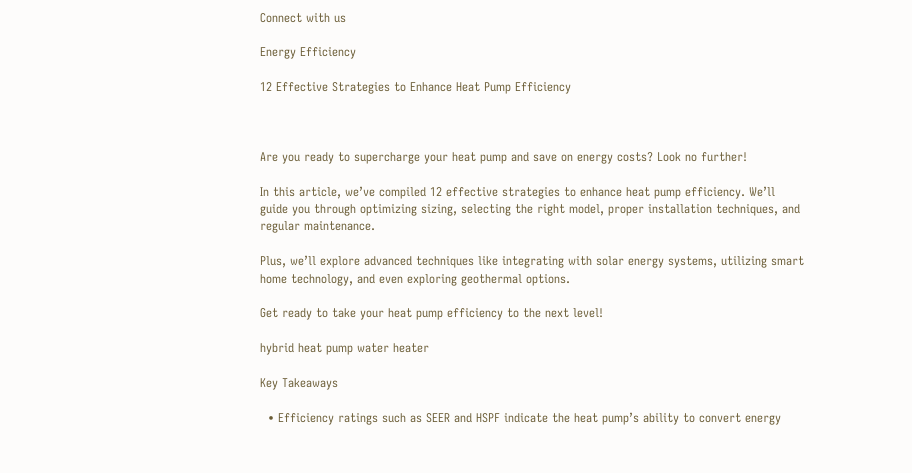Connect with us

Energy Efficiency

12 Effective Strategies to Enhance Heat Pump Efficiency



Are you ready to supercharge your heat pump and save on energy costs? Look no further!

In this article, we’ve compiled 12 effective strategies to enhance heat pump efficiency. We’ll guide you through optimizing sizing, selecting the right model, proper installation techniques, and regular maintenance.

Plus, we’ll explore advanced techniques like integrating with solar energy systems, utilizing smart home technology, and even exploring geothermal options.

Get ready to take your heat pump efficiency to the next level!

hybrid heat pump water heater

Key Takeaways

  • Efficiency ratings such as SEER and HSPF indicate the heat pump’s ability to convert energy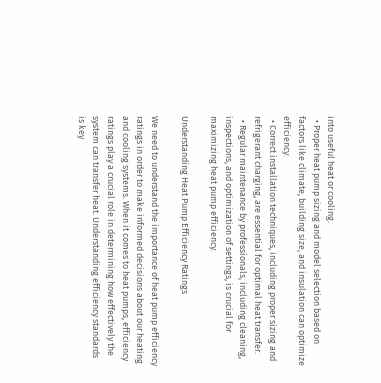into useful heat or cooling.
  • Proper heat pump sizing and model selection based on factors like climate, building size, and insulation can optimize efficiency.
  • Correct installation techniques, including proper sizing and refrigerant charging, are essential for optimal heat transfer.
  • Regular maintenance by professionals, including cleaning, inspections, and optimization of settings, is crucial for maximizing heat pump efficiency.

Understanding Heat Pump Efficiency Ratings

We need to understand the importance of heat pump efficiency ratings in order to make informed decisions about our heating and cooling systems. When it comes to heat pumps, efficiency ratings play a crucial role in determining how effectively the system can transfer heat. Understanding efficiency standards is key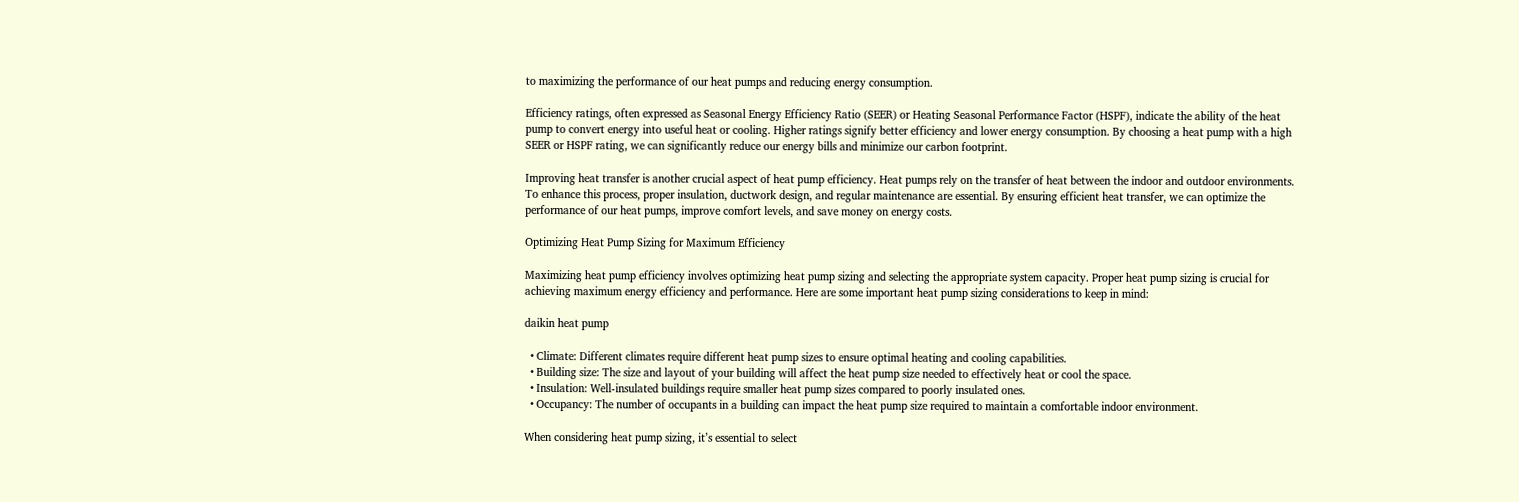to maximizing the performance of our heat pumps and reducing energy consumption.

Efficiency ratings, often expressed as Seasonal Energy Efficiency Ratio (SEER) or Heating Seasonal Performance Factor (HSPF), indicate the ability of the heat pump to convert energy into useful heat or cooling. Higher ratings signify better efficiency and lower energy consumption. By choosing a heat pump with a high SEER or HSPF rating, we can significantly reduce our energy bills and minimize our carbon footprint.

Improving heat transfer is another crucial aspect of heat pump efficiency. Heat pumps rely on the transfer of heat between the indoor and outdoor environments. To enhance this process, proper insulation, ductwork design, and regular maintenance are essential. By ensuring efficient heat transfer, we can optimize the performance of our heat pumps, improve comfort levels, and save money on energy costs.

Optimizing Heat Pump Sizing for Maximum Efficiency

Maximizing heat pump efficiency involves optimizing heat pump sizing and selecting the appropriate system capacity. Proper heat pump sizing is crucial for achieving maximum energy efficiency and performance. Here are some important heat pump sizing considerations to keep in mind:

daikin heat pump

  • Climate: Different climates require different heat pump sizes to ensure optimal heating and cooling capabilities.
  • Building size: The size and layout of your building will affect the heat pump size needed to effectively heat or cool the space.
  • Insulation: Well-insulated buildings require smaller heat pump sizes compared to poorly insulated ones.
  • Occupancy: The number of occupants in a building can impact the heat pump size required to maintain a comfortable indoor environment.

When considering heat pump sizing, it’s essential to select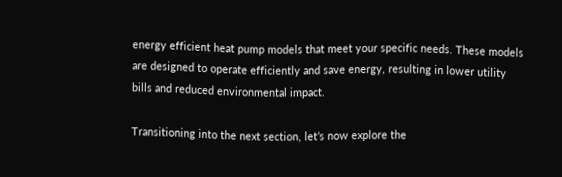energy efficient heat pump models that meet your specific needs. These models are designed to operate efficiently and save energy, resulting in lower utility bills and reduced environmental impact.

Transitioning into the next section, let’s now explore the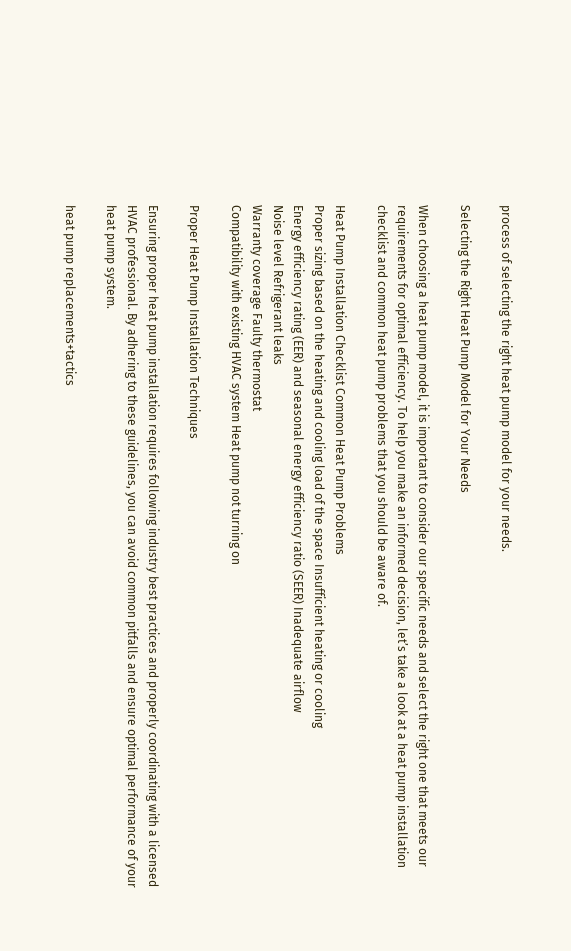process of selecting the right heat pump model for your needs.

Selecting the Right Heat Pump Model for Your Needs

When choosing a heat pump model, it is important to consider our specific needs and select the right one that meets our requirements for optimal efficiency. To help you make an informed decision, let’s take a look at a heat pump installation checklist and common heat pump problems that you should be aware of.

Heat Pump Installation Checklist Common Heat Pump Problems
Proper sizing based on the heating and cooling load of the space Insufficient heating or cooling
Energy efficiency rating (EER) and seasonal energy efficiency ratio (SEER) Inadequate airflow
Noise level Refrigerant leaks
Warranty coverage Faulty thermostat
Compatibility with existing HVAC system Heat pump not turning on

Proper Heat Pump Installation Techniques

Ensuring proper heat pump installation requires following industry best practices and properly coordinating with a licensed HVAC professional. By adhering to these guidelines, you can avoid common pitfalls and ensure optimal performance of your heat pump system.

heat pump replacements+tactics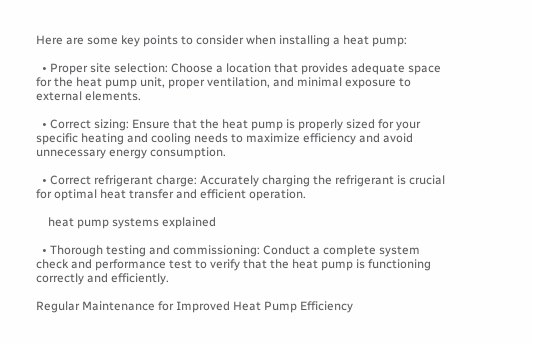Here are some key points to consider when installing a heat pump:

  • Proper site selection: Choose a location that provides adequate space for the heat pump unit, proper ventilation, and minimal exposure to external elements.

  • Correct sizing: Ensure that the heat pump is properly sized for your specific heating and cooling needs to maximize efficiency and avoid unnecessary energy consumption.

  • Correct refrigerant charge: Accurately charging the refrigerant is crucial for optimal heat transfer and efficient operation.

    heat pump systems explained

  • Thorough testing and commissioning: Conduct a complete system check and performance test to verify that the heat pump is functioning correctly and efficiently.

Regular Maintenance for Improved Heat Pump Efficiency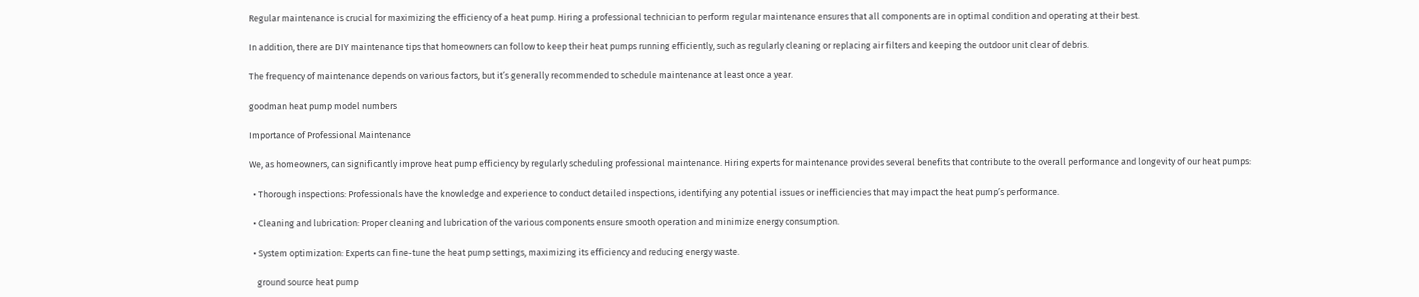Regular maintenance is crucial for maximizing the efficiency of a heat pump. Hiring a professional technician to perform regular maintenance ensures that all components are in optimal condition and operating at their best.

In addition, there are DIY maintenance tips that homeowners can follow to keep their heat pumps running efficiently, such as regularly cleaning or replacing air filters and keeping the outdoor unit clear of debris.

The frequency of maintenance depends on various factors, but it’s generally recommended to schedule maintenance at least once a year.

goodman heat pump model numbers

Importance of Professional Maintenance

We, as homeowners, can significantly improve heat pump efficiency by regularly scheduling professional maintenance. Hiring experts for maintenance provides several benefits that contribute to the overall performance and longevity of our heat pumps:

  • Thorough inspections: Professionals have the knowledge and experience to conduct detailed inspections, identifying any potential issues or inefficiencies that may impact the heat pump’s performance.

  • Cleaning and lubrication: Proper cleaning and lubrication of the various components ensure smooth operation and minimize energy consumption.

  • System optimization: Experts can fine-tune the heat pump settings, maximizing its efficiency and reducing energy waste.

    ground source heat pump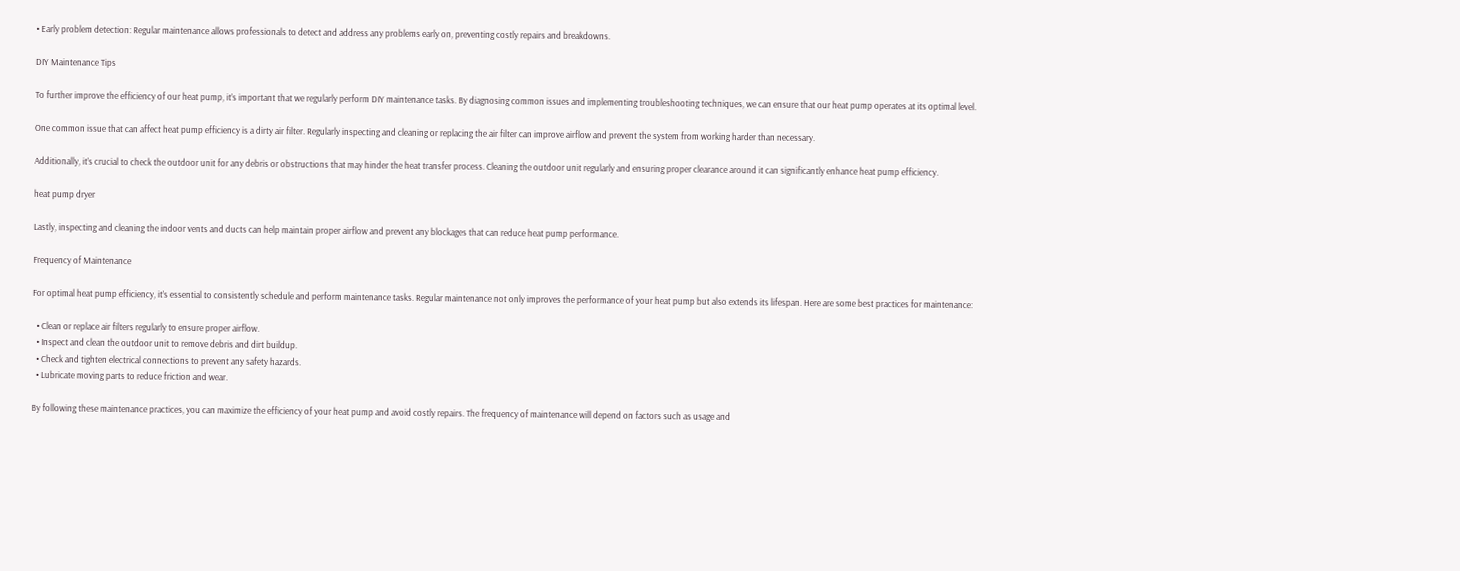• Early problem detection: Regular maintenance allows professionals to detect and address any problems early on, preventing costly repairs and breakdowns.

DIY Maintenance Tips

To further improve the efficiency of our heat pump, it’s important that we regularly perform DIY maintenance tasks. By diagnosing common issues and implementing troubleshooting techniques, we can ensure that our heat pump operates at its optimal level.

One common issue that can affect heat pump efficiency is a dirty air filter. Regularly inspecting and cleaning or replacing the air filter can improve airflow and prevent the system from working harder than necessary.

Additionally, it’s crucial to check the outdoor unit for any debris or obstructions that may hinder the heat transfer process. Cleaning the outdoor unit regularly and ensuring proper clearance around it can significantly enhance heat pump efficiency.

heat pump dryer

Lastly, inspecting and cleaning the indoor vents and ducts can help maintain proper airflow and prevent any blockages that can reduce heat pump performance.

Frequency of Maintenance

For optimal heat pump efficiency, it’s essential to consistently schedule and perform maintenance tasks. Regular maintenance not only improves the performance of your heat pump but also extends its lifespan. Here are some best practices for maintenance:

  • Clean or replace air filters regularly to ensure proper airflow.
  • Inspect and clean the outdoor unit to remove debris and dirt buildup.
  • Check and tighten electrical connections to prevent any safety hazards.
  • Lubricate moving parts to reduce friction and wear.

By following these maintenance practices, you can maximize the efficiency of your heat pump and avoid costly repairs. The frequency of maintenance will depend on factors such as usage and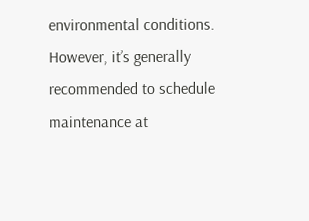environmental conditions. However, it’s generally recommended to schedule maintenance at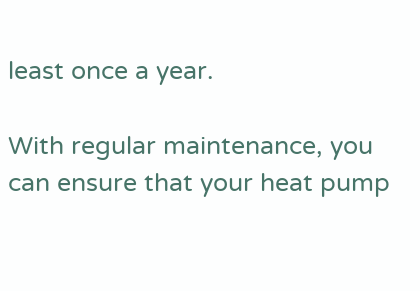least once a year.

With regular maintenance, you can ensure that your heat pump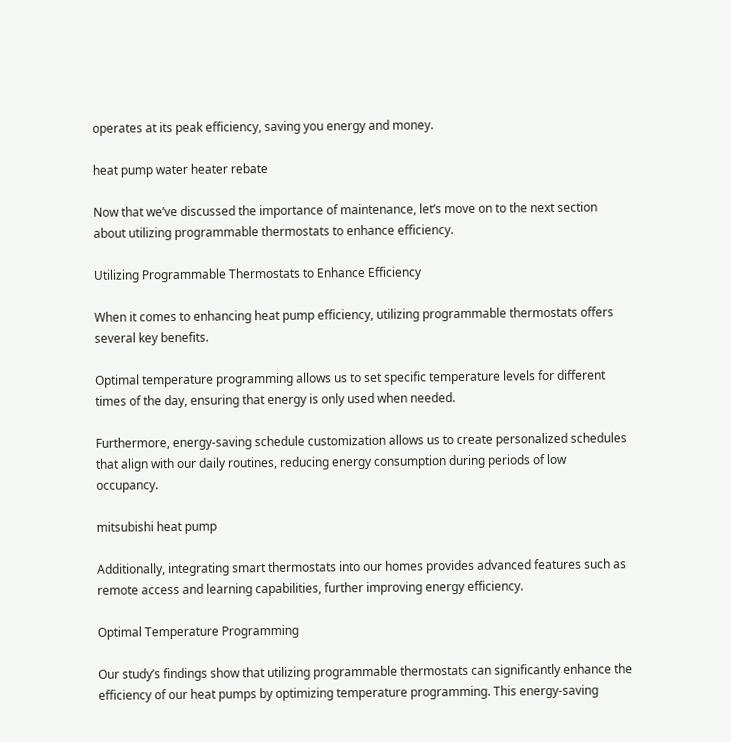operates at its peak efficiency, saving you energy and money.

heat pump water heater rebate

Now that we’ve discussed the importance of maintenance, let’s move on to the next section about utilizing programmable thermostats to enhance efficiency.

Utilizing Programmable Thermostats to Enhance Efficiency

When it comes to enhancing heat pump efficiency, utilizing programmable thermostats offers several key benefits.

Optimal temperature programming allows us to set specific temperature levels for different times of the day, ensuring that energy is only used when needed.

Furthermore, energy-saving schedule customization allows us to create personalized schedules that align with our daily routines, reducing energy consumption during periods of low occupancy.

mitsubishi heat pump

Additionally, integrating smart thermostats into our homes provides advanced features such as remote access and learning capabilities, further improving energy efficiency.

Optimal Temperature Programming

Our study’s findings show that utilizing programmable thermostats can significantly enhance the efficiency of our heat pumps by optimizing temperature programming. This energy-saving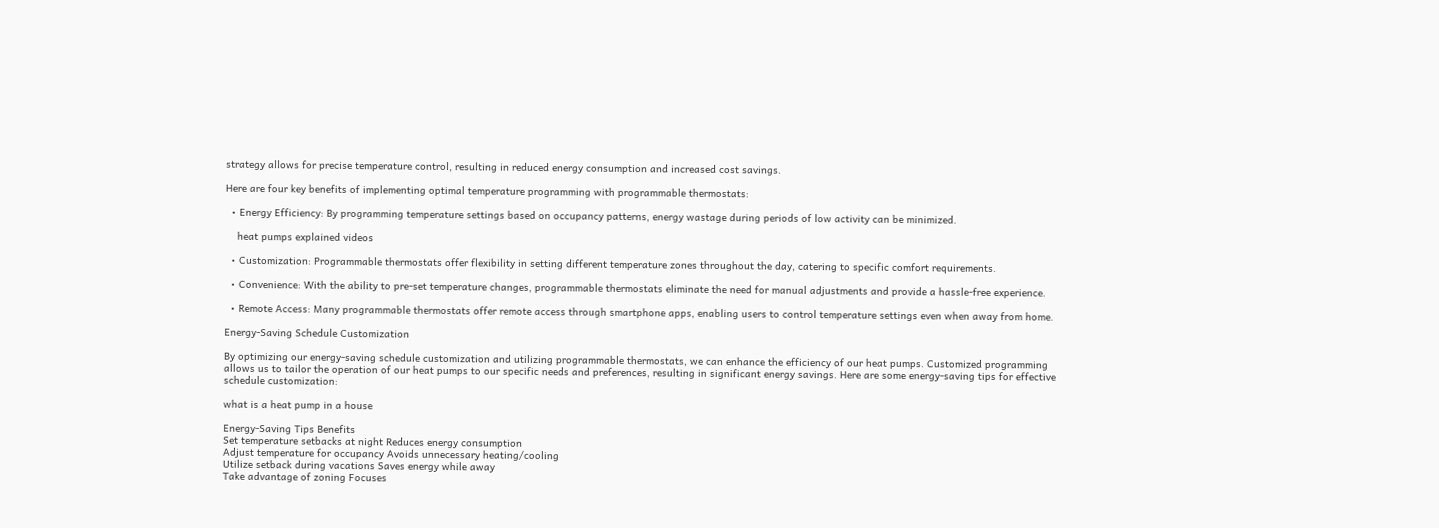strategy allows for precise temperature control, resulting in reduced energy consumption and increased cost savings.

Here are four key benefits of implementing optimal temperature programming with programmable thermostats:

  • Energy Efficiency: By programming temperature settings based on occupancy patterns, energy wastage during periods of low activity can be minimized.

    heat pumps explained videos

  • Customization: Programmable thermostats offer flexibility in setting different temperature zones throughout the day, catering to specific comfort requirements.

  • Convenience: With the ability to pre-set temperature changes, programmable thermostats eliminate the need for manual adjustments and provide a hassle-free experience.

  • Remote Access: Many programmable thermostats offer remote access through smartphone apps, enabling users to control temperature settings even when away from home.

Energy-Saving Schedule Customization

By optimizing our energy-saving schedule customization and utilizing programmable thermostats, we can enhance the efficiency of our heat pumps. Customized programming allows us to tailor the operation of our heat pumps to our specific needs and preferences, resulting in significant energy savings. Here are some energy-saving tips for effective schedule customization:

what is a heat pump in a house

Energy-Saving Tips Benefits
Set temperature setbacks at night Reduces energy consumption
Adjust temperature for occupancy Avoids unnecessary heating/cooling
Utilize setback during vacations Saves energy while away
Take advantage of zoning Focuses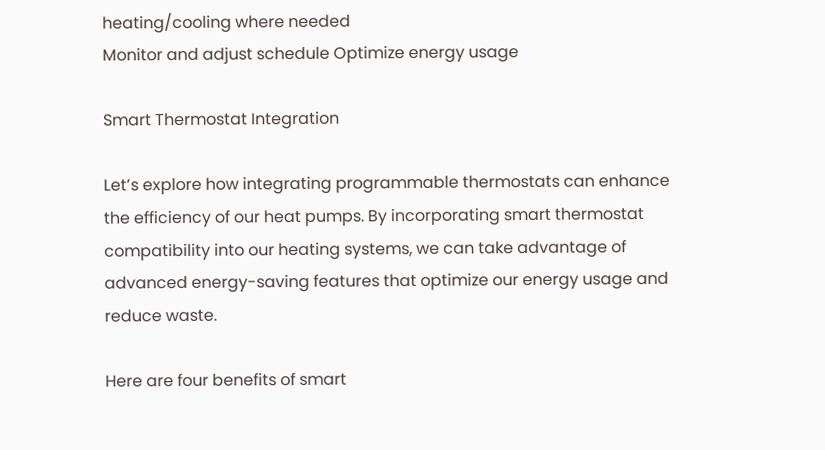heating/cooling where needed
Monitor and adjust schedule Optimize energy usage

Smart Thermostat Integration

Let’s explore how integrating programmable thermostats can enhance the efficiency of our heat pumps. By incorporating smart thermostat compatibility into our heating systems, we can take advantage of advanced energy-saving features that optimize our energy usage and reduce waste.

Here are four benefits of smart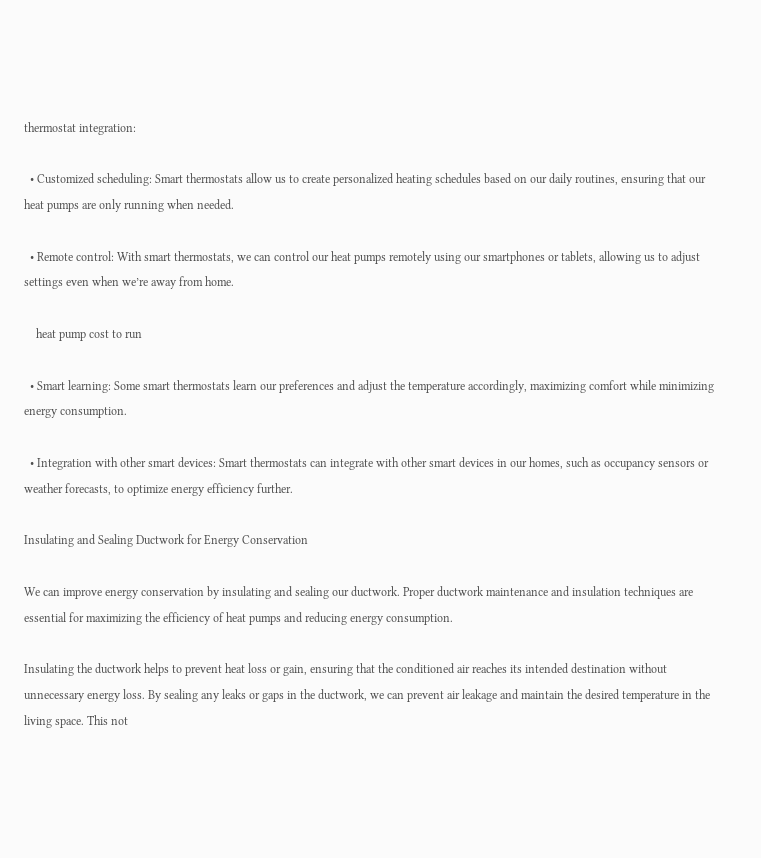thermostat integration:

  • Customized scheduling: Smart thermostats allow us to create personalized heating schedules based on our daily routines, ensuring that our heat pumps are only running when needed.

  • Remote control: With smart thermostats, we can control our heat pumps remotely using our smartphones or tablets, allowing us to adjust settings even when we’re away from home.

    heat pump cost to run

  • Smart learning: Some smart thermostats learn our preferences and adjust the temperature accordingly, maximizing comfort while minimizing energy consumption.

  • Integration with other smart devices: Smart thermostats can integrate with other smart devices in our homes, such as occupancy sensors or weather forecasts, to optimize energy efficiency further.

Insulating and Sealing Ductwork for Energy Conservation

We can improve energy conservation by insulating and sealing our ductwork. Proper ductwork maintenance and insulation techniques are essential for maximizing the efficiency of heat pumps and reducing energy consumption.

Insulating the ductwork helps to prevent heat loss or gain, ensuring that the conditioned air reaches its intended destination without unnecessary energy loss. By sealing any leaks or gaps in the ductwork, we can prevent air leakage and maintain the desired temperature in the living space. This not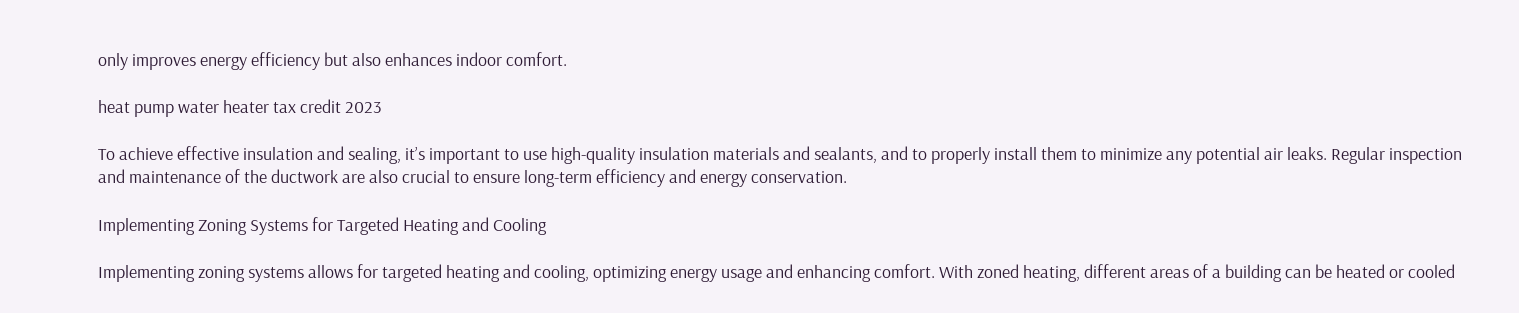only improves energy efficiency but also enhances indoor comfort.

heat pump water heater tax credit 2023

To achieve effective insulation and sealing, it’s important to use high-quality insulation materials and sealants, and to properly install them to minimize any potential air leaks. Regular inspection and maintenance of the ductwork are also crucial to ensure long-term efficiency and energy conservation.

Implementing Zoning Systems for Targeted Heating and Cooling

Implementing zoning systems allows for targeted heating and cooling, optimizing energy usage and enhancing comfort. With zoned heating, different areas of a building can be heated or cooled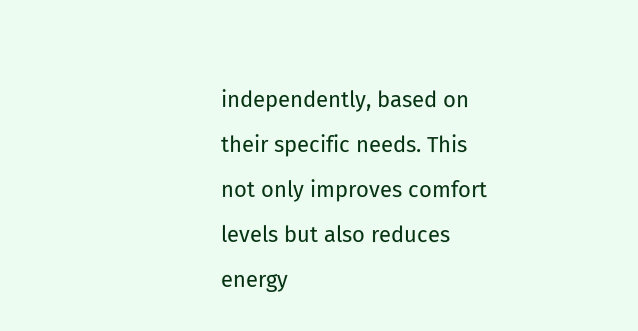independently, based on their specific needs. This not only improves comfort levels but also reduces energy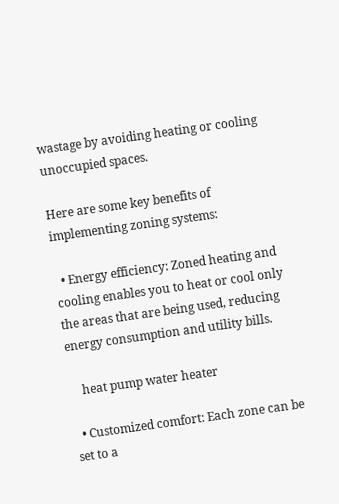wastage by avoiding heating or cooling unoccupied spaces.

Here are some key benefits of implementing zoning systems:

  • Energy efficiency: Zoned heating and cooling enables you to heat or cool only the areas that are being used, reducing energy consumption and utility bills.

    heat pump water heater

  • Customized comfort: Each zone can be set to a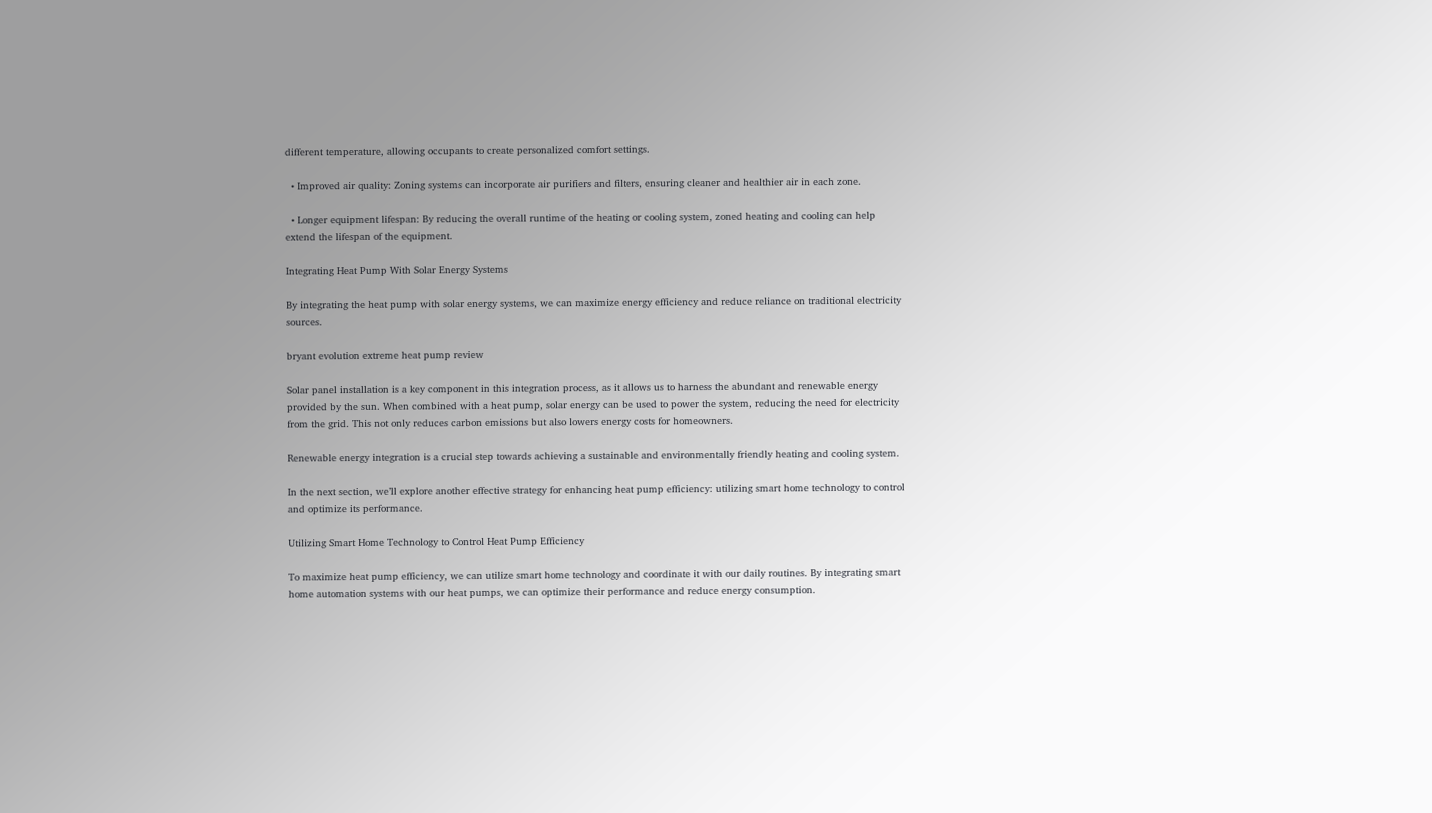different temperature, allowing occupants to create personalized comfort settings.

  • Improved air quality: Zoning systems can incorporate air purifiers and filters, ensuring cleaner and healthier air in each zone.

  • Longer equipment lifespan: By reducing the overall runtime of the heating or cooling system, zoned heating and cooling can help extend the lifespan of the equipment.

Integrating Heat Pump With Solar Energy Systems

By integrating the heat pump with solar energy systems, we can maximize energy efficiency and reduce reliance on traditional electricity sources.

bryant evolution extreme heat pump review

Solar panel installation is a key component in this integration process, as it allows us to harness the abundant and renewable energy provided by the sun. When combined with a heat pump, solar energy can be used to power the system, reducing the need for electricity from the grid. This not only reduces carbon emissions but also lowers energy costs for homeowners.

Renewable energy integration is a crucial step towards achieving a sustainable and environmentally friendly heating and cooling system.

In the next section, we’ll explore another effective strategy for enhancing heat pump efficiency: utilizing smart home technology to control and optimize its performance.

Utilizing Smart Home Technology to Control Heat Pump Efficiency

To maximize heat pump efficiency, we can utilize smart home technology and coordinate it with our daily routines. By integrating smart home automation systems with our heat pumps, we can optimize their performance and reduce energy consumption.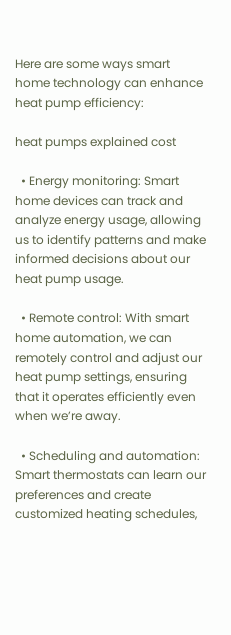Here are some ways smart home technology can enhance heat pump efficiency:

heat pumps explained cost

  • Energy monitoring: Smart home devices can track and analyze energy usage, allowing us to identify patterns and make informed decisions about our heat pump usage.

  • Remote control: With smart home automation, we can remotely control and adjust our heat pump settings, ensuring that it operates efficiently even when we’re away.

  • Scheduling and automation: Smart thermostats can learn our preferences and create customized heating schedules,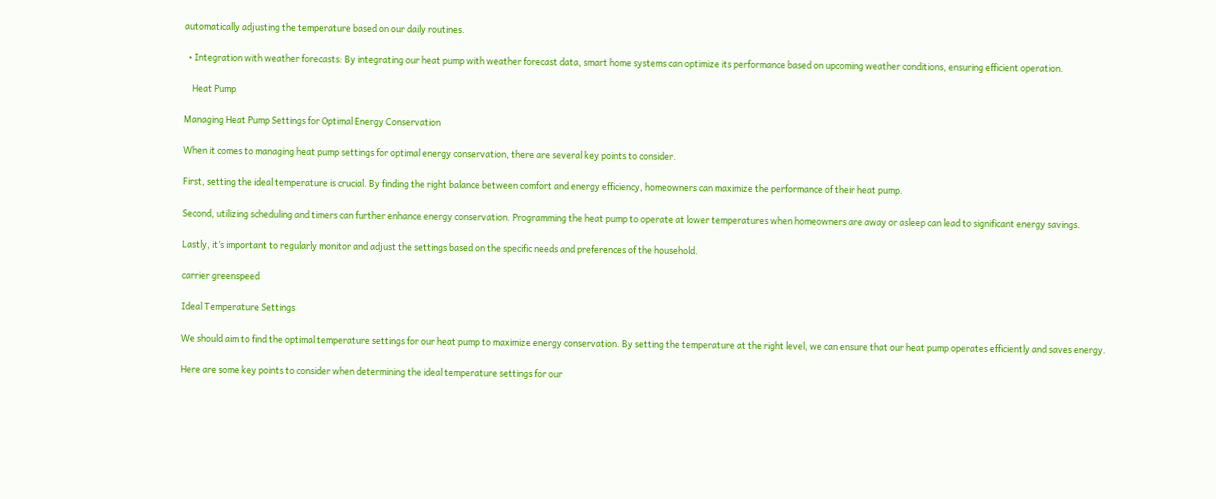automatically adjusting the temperature based on our daily routines.

  • Integration with weather forecasts: By integrating our heat pump with weather forecast data, smart home systems can optimize its performance based on upcoming weather conditions, ensuring efficient operation.

    Heat Pump

Managing Heat Pump Settings for Optimal Energy Conservation

When it comes to managing heat pump settings for optimal energy conservation, there are several key points to consider.

First, setting the ideal temperature is crucial. By finding the right balance between comfort and energy efficiency, homeowners can maximize the performance of their heat pump.

Second, utilizing scheduling and timers can further enhance energy conservation. Programming the heat pump to operate at lower temperatures when homeowners are away or asleep can lead to significant energy savings.

Lastly, it’s important to regularly monitor and adjust the settings based on the specific needs and preferences of the household.

carrier greenspeed

Ideal Temperature Settings

We should aim to find the optimal temperature settings for our heat pump to maximize energy conservation. By setting the temperature at the right level, we can ensure that our heat pump operates efficiently and saves energy.

Here are some key points to consider when determining the ideal temperature settings for our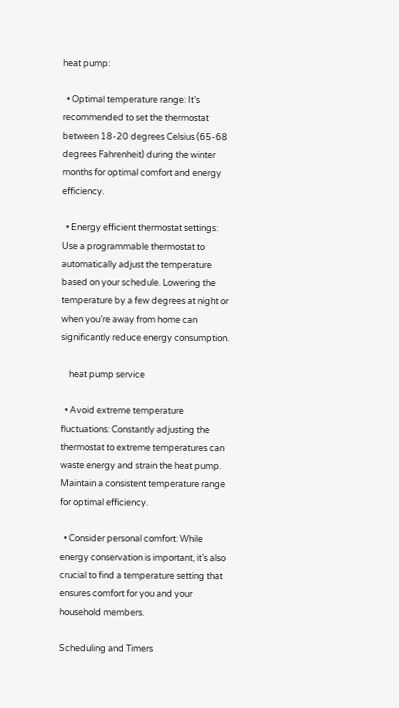heat pump:

  • Optimal temperature range: It’s recommended to set the thermostat between 18-20 degrees Celsius (65-68 degrees Fahrenheit) during the winter months for optimal comfort and energy efficiency.

  • Energy efficient thermostat settings: Use a programmable thermostat to automatically adjust the temperature based on your schedule. Lowering the temperature by a few degrees at night or when you’re away from home can significantly reduce energy consumption.

    heat pump service

  • Avoid extreme temperature fluctuations: Constantly adjusting the thermostat to extreme temperatures can waste energy and strain the heat pump. Maintain a consistent temperature range for optimal efficiency.

  • Consider personal comfort: While energy conservation is important, it’s also crucial to find a temperature setting that ensures comfort for you and your household members.

Scheduling and Timers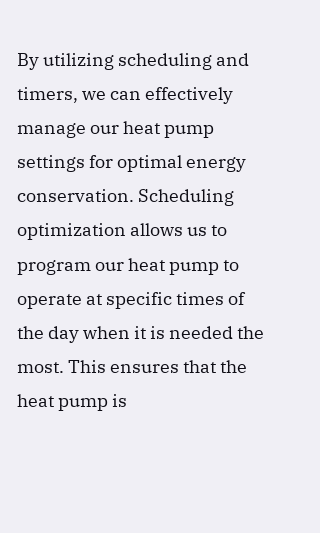By utilizing scheduling and timers, we can effectively manage our heat pump settings for optimal energy conservation. Scheduling optimization allows us to program our heat pump to operate at specific times of the day when it is needed the most. This ensures that the heat pump is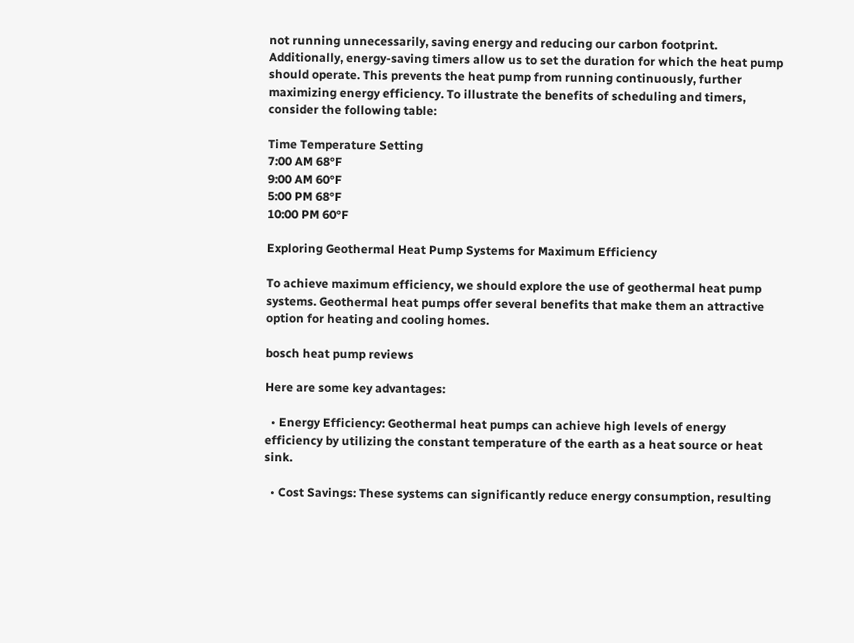not running unnecessarily, saving energy and reducing our carbon footprint. Additionally, energy-saving timers allow us to set the duration for which the heat pump should operate. This prevents the heat pump from running continuously, further maximizing energy efficiency. To illustrate the benefits of scheduling and timers, consider the following table:

Time Temperature Setting
7:00 AM 68°F
9:00 AM 60°F
5:00 PM 68°F
10:00 PM 60°F

Exploring Geothermal Heat Pump Systems for Maximum Efficiency

To achieve maximum efficiency, we should explore the use of geothermal heat pump systems. Geothermal heat pumps offer several benefits that make them an attractive option for heating and cooling homes.

bosch heat pump reviews

Here are some key advantages:

  • Energy Efficiency: Geothermal heat pumps can achieve high levels of energy efficiency by utilizing the constant temperature of the earth as a heat source or heat sink.

  • Cost Savings: These systems can significantly reduce energy consumption, resulting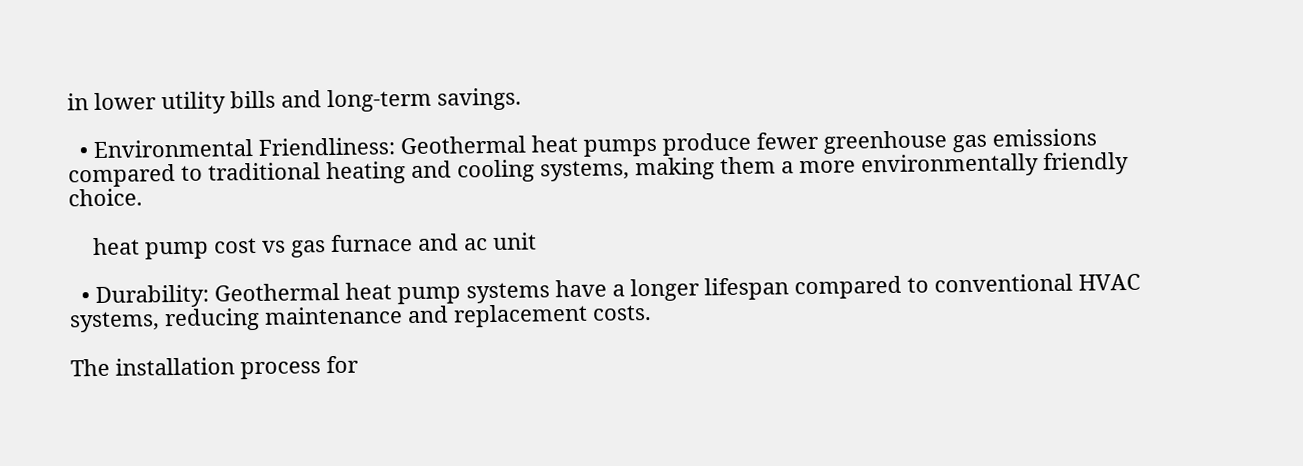in lower utility bills and long-term savings.

  • Environmental Friendliness: Geothermal heat pumps produce fewer greenhouse gas emissions compared to traditional heating and cooling systems, making them a more environmentally friendly choice.

    heat pump cost vs gas furnace and ac unit

  • Durability: Geothermal heat pump systems have a longer lifespan compared to conventional HVAC systems, reducing maintenance and replacement costs.

The installation process for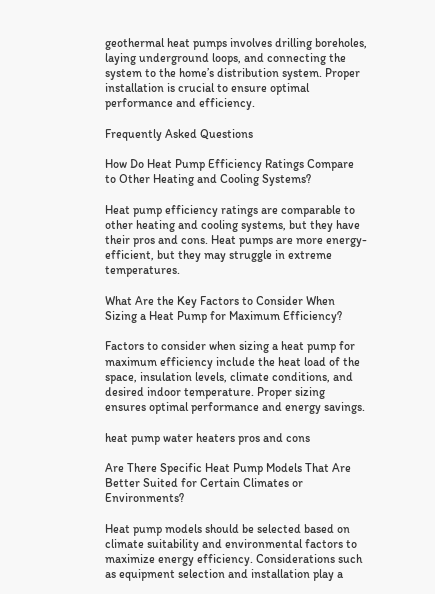geothermal heat pumps involves drilling boreholes, laying underground loops, and connecting the system to the home’s distribution system. Proper installation is crucial to ensure optimal performance and efficiency.

Frequently Asked Questions

How Do Heat Pump Efficiency Ratings Compare to Other Heating and Cooling Systems?

Heat pump efficiency ratings are comparable to other heating and cooling systems, but they have their pros and cons. Heat pumps are more energy-efficient, but they may struggle in extreme temperatures.

What Are the Key Factors to Consider When Sizing a Heat Pump for Maximum Efficiency?

Factors to consider when sizing a heat pump for maximum efficiency include the heat load of the space, insulation levels, climate conditions, and desired indoor temperature. Proper sizing ensures optimal performance and energy savings.

heat pump water heaters pros and cons

Are There Specific Heat Pump Models That Are Better Suited for Certain Climates or Environments?

Heat pump models should be selected based on climate suitability and environmental factors to maximize energy efficiency. Considerations such as equipment selection and installation play a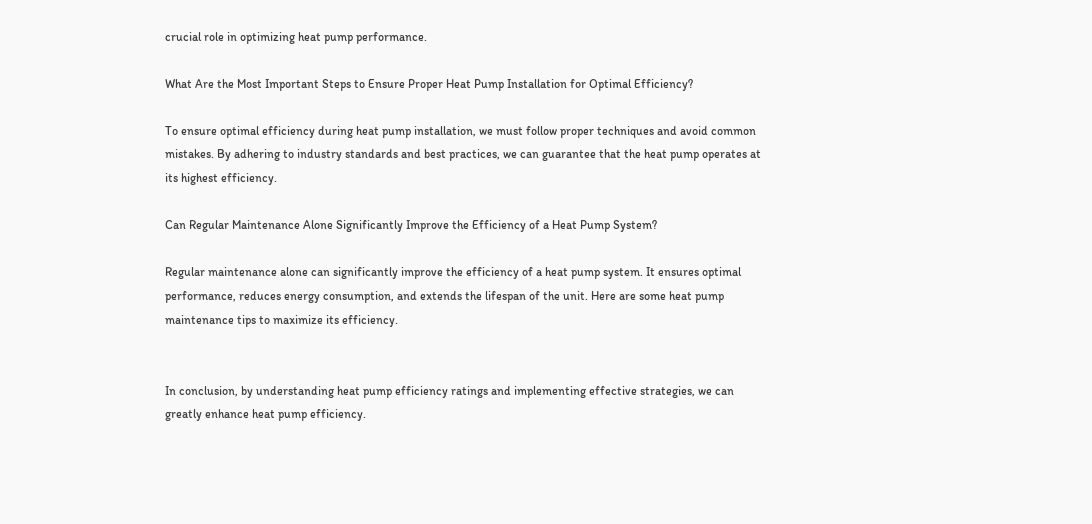crucial role in optimizing heat pump performance.

What Are the Most Important Steps to Ensure Proper Heat Pump Installation for Optimal Efficiency?

To ensure optimal efficiency during heat pump installation, we must follow proper techniques and avoid common mistakes. By adhering to industry standards and best practices, we can guarantee that the heat pump operates at its highest efficiency.

Can Regular Maintenance Alone Significantly Improve the Efficiency of a Heat Pump System?

Regular maintenance alone can significantly improve the efficiency of a heat pump system. It ensures optimal performance, reduces energy consumption, and extends the lifespan of the unit. Here are some heat pump maintenance tips to maximize its efficiency.


In conclusion, by understanding heat pump efficiency ratings and implementing effective strategies, we can greatly enhance heat pump efficiency.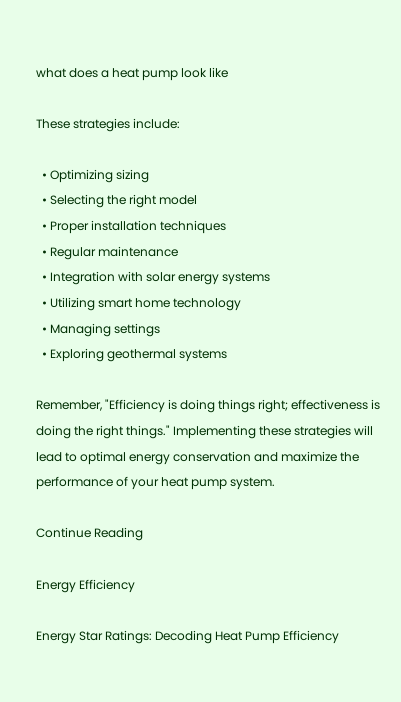what does a heat pump look like

These strategies include:

  • Optimizing sizing
  • Selecting the right model
  • Proper installation techniques
  • Regular maintenance
  • Integration with solar energy systems
  • Utilizing smart home technology
  • Managing settings
  • Exploring geothermal systems

Remember, "Efficiency is doing things right; effectiveness is doing the right things." Implementing these strategies will lead to optimal energy conservation and maximize the performance of your heat pump system.

Continue Reading

Energy Efficiency

Energy Star Ratings: Decoding Heat Pump Efficiency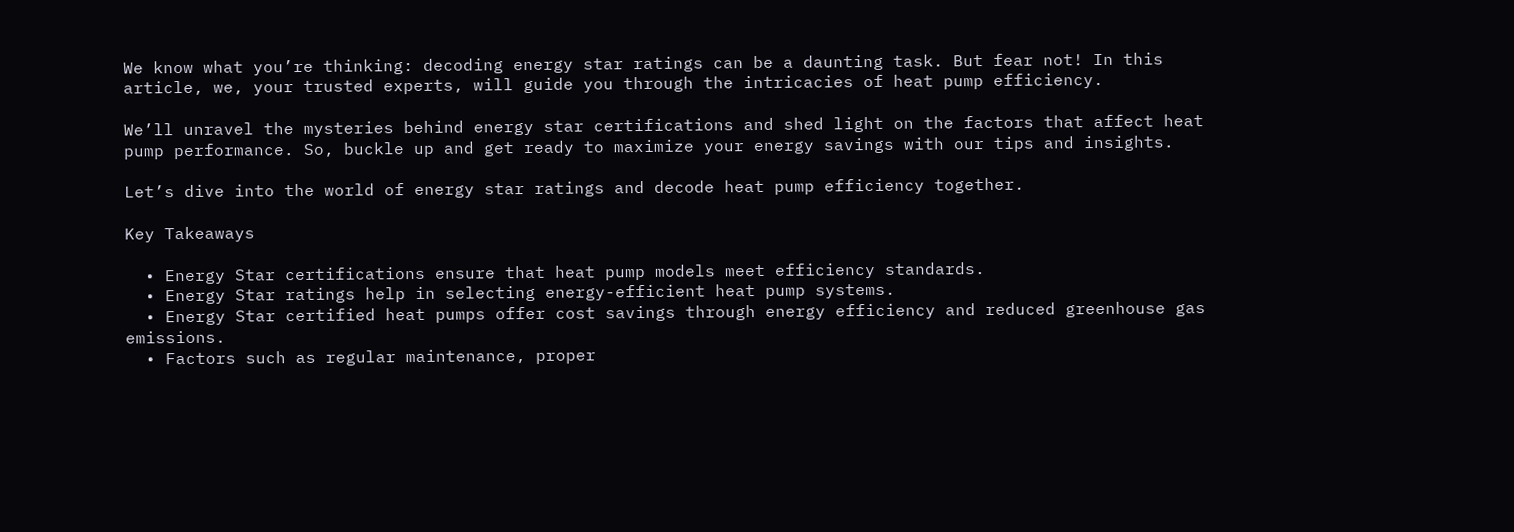We know what you’re thinking: decoding energy star ratings can be a daunting task. But fear not! In this article, we, your trusted experts, will guide you through the intricacies of heat pump efficiency.

We’ll unravel the mysteries behind energy star certifications and shed light on the factors that affect heat pump performance. So, buckle up and get ready to maximize your energy savings with our tips and insights.

Let’s dive into the world of energy star ratings and decode heat pump efficiency together.

Key Takeaways

  • Energy Star certifications ensure that heat pump models meet efficiency standards.
  • Energy Star ratings help in selecting energy-efficient heat pump systems.
  • Energy Star certified heat pumps offer cost savings through energy efficiency and reduced greenhouse gas emissions.
  • Factors such as regular maintenance, proper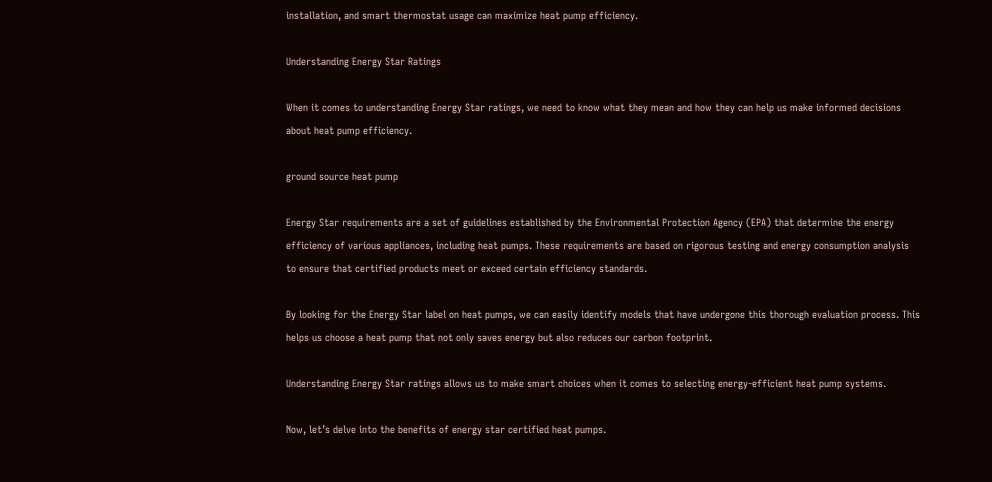installation, and smart thermostat usage can maximize heat pump efficiency.

Understanding Energy Star Ratings

When it comes to understanding Energy Star ratings, we need to know what they mean and how they can help us make informed decisions about heat pump efficiency.

ground source heat pump

Energy Star requirements are a set of guidelines established by the Environmental Protection Agency (EPA) that determine the energy efficiency of various appliances, including heat pumps. These requirements are based on rigorous testing and energy consumption analysis to ensure that certified products meet or exceed certain efficiency standards.

By looking for the Energy Star label on heat pumps, we can easily identify models that have undergone this thorough evaluation process. This helps us choose a heat pump that not only saves energy but also reduces our carbon footprint.

Understanding Energy Star ratings allows us to make smart choices when it comes to selecting energy-efficient heat pump systems.

Now, let’s delve into the benefits of energy star certified heat pumps.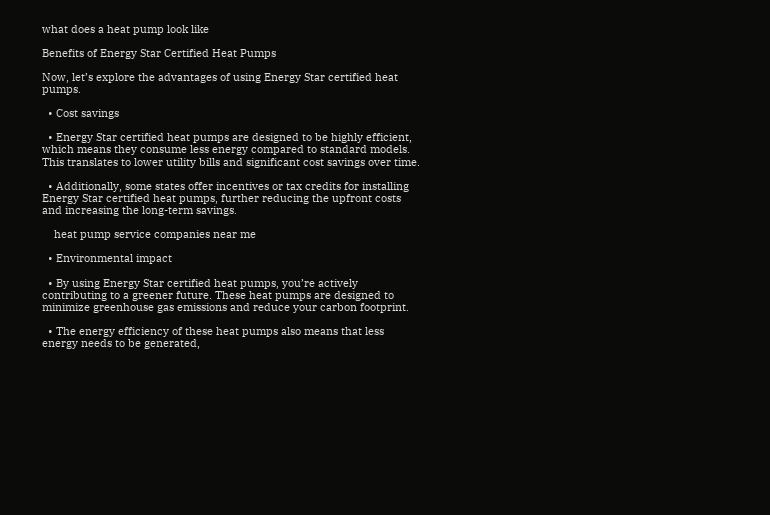what does a heat pump look like

Benefits of Energy Star Certified Heat Pumps

Now, let’s explore the advantages of using Energy Star certified heat pumps.

  • Cost savings

  • Energy Star certified heat pumps are designed to be highly efficient, which means they consume less energy compared to standard models. This translates to lower utility bills and significant cost savings over time.

  • Additionally, some states offer incentives or tax credits for installing Energy Star certified heat pumps, further reducing the upfront costs and increasing the long-term savings.

    heat pump service companies near me

  • Environmental impact

  • By using Energy Star certified heat pumps, you’re actively contributing to a greener future. These heat pumps are designed to minimize greenhouse gas emissions and reduce your carbon footprint.

  • The energy efficiency of these heat pumps also means that less energy needs to be generated,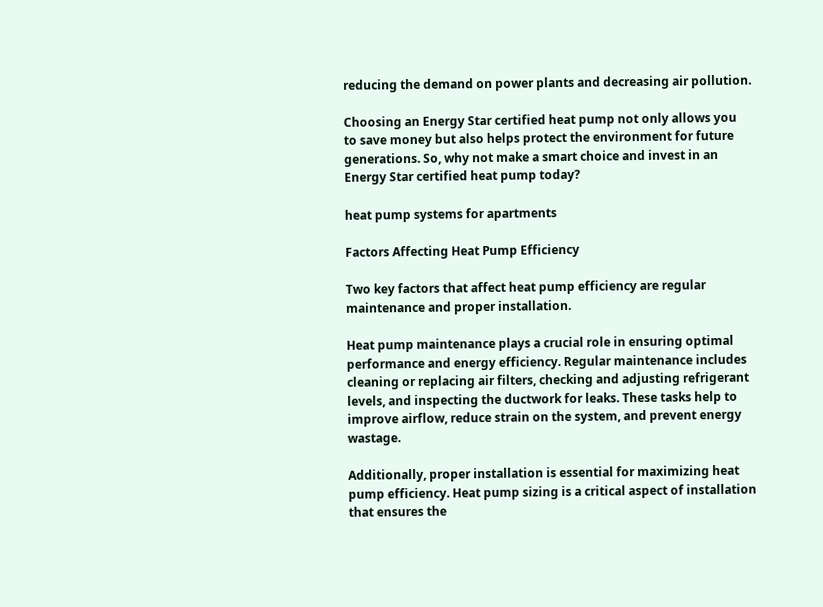reducing the demand on power plants and decreasing air pollution.

Choosing an Energy Star certified heat pump not only allows you to save money but also helps protect the environment for future generations. So, why not make a smart choice and invest in an Energy Star certified heat pump today?

heat pump systems for apartments

Factors Affecting Heat Pump Efficiency

Two key factors that affect heat pump efficiency are regular maintenance and proper installation.

Heat pump maintenance plays a crucial role in ensuring optimal performance and energy efficiency. Regular maintenance includes cleaning or replacing air filters, checking and adjusting refrigerant levels, and inspecting the ductwork for leaks. These tasks help to improve airflow, reduce strain on the system, and prevent energy wastage.

Additionally, proper installation is essential for maximizing heat pump efficiency. Heat pump sizing is a critical aspect of installation that ensures the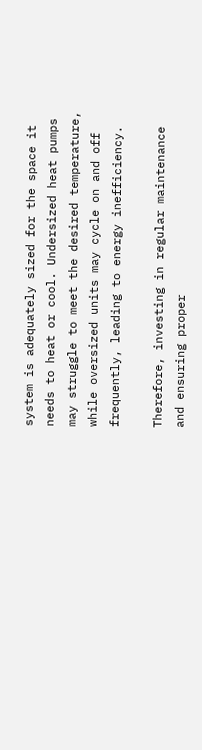system is adequately sized for the space it needs to heat or cool. Undersized heat pumps may struggle to meet the desired temperature, while oversized units may cycle on and off frequently, leading to energy inefficiency.

Therefore, investing in regular maintenance and ensuring proper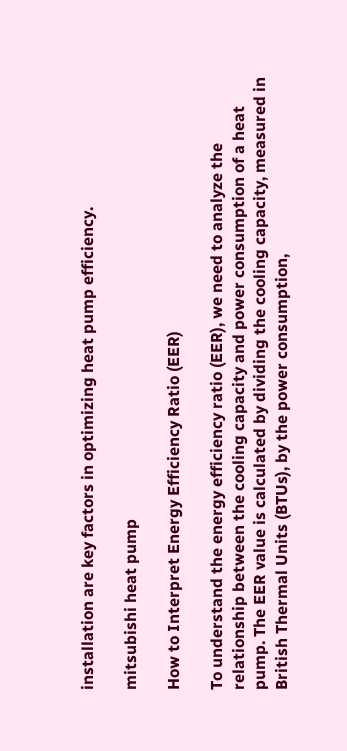installation are key factors in optimizing heat pump efficiency.

mitsubishi heat pump

How to Interpret Energy Efficiency Ratio (EER)

To understand the energy efficiency ratio (EER), we need to analyze the relationship between the cooling capacity and power consumption of a heat pump. The EER value is calculated by dividing the cooling capacity, measured in British Thermal Units (BTUs), by the power consumption,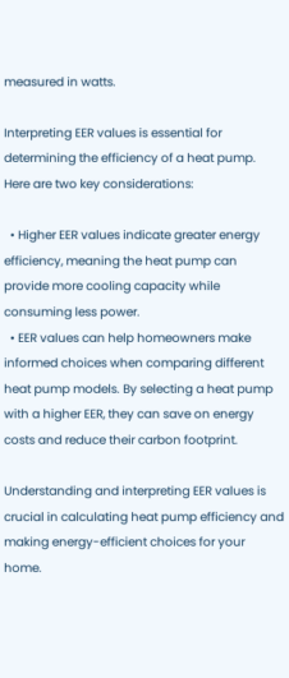measured in watts.

Interpreting EER values is essential for determining the efficiency of a heat pump. Here are two key considerations:

  • Higher EER values indicate greater energy efficiency, meaning the heat pump can provide more cooling capacity while consuming less power.
  • EER values can help homeowners make informed choices when comparing different heat pump models. By selecting a heat pump with a higher EER, they can save on energy costs and reduce their carbon footprint.

Understanding and interpreting EER values is crucial in calculating heat pump efficiency and making energy-efficient choices for your home.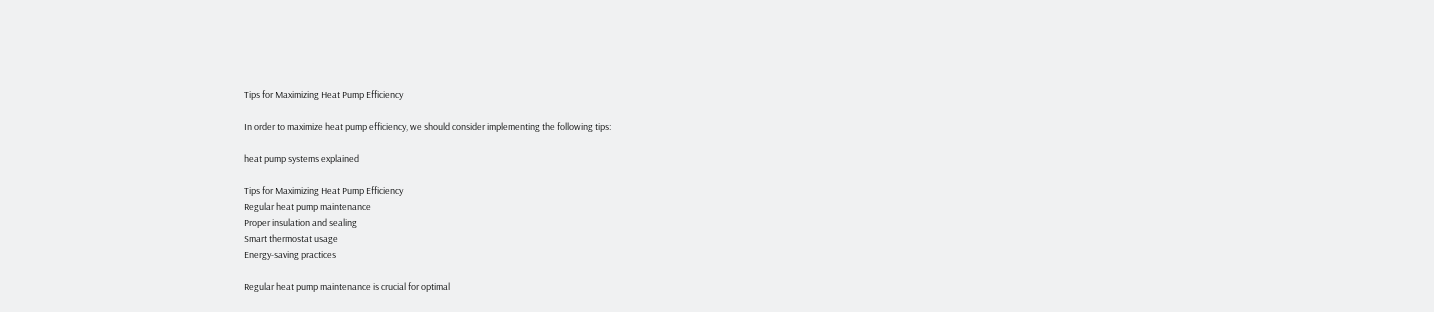Tips for Maximizing Heat Pump Efficiency

In order to maximize heat pump efficiency, we should consider implementing the following tips:

heat pump systems explained

Tips for Maximizing Heat Pump Efficiency
Regular heat pump maintenance
Proper insulation and sealing
Smart thermostat usage
Energy-saving practices

Regular heat pump maintenance is crucial for optimal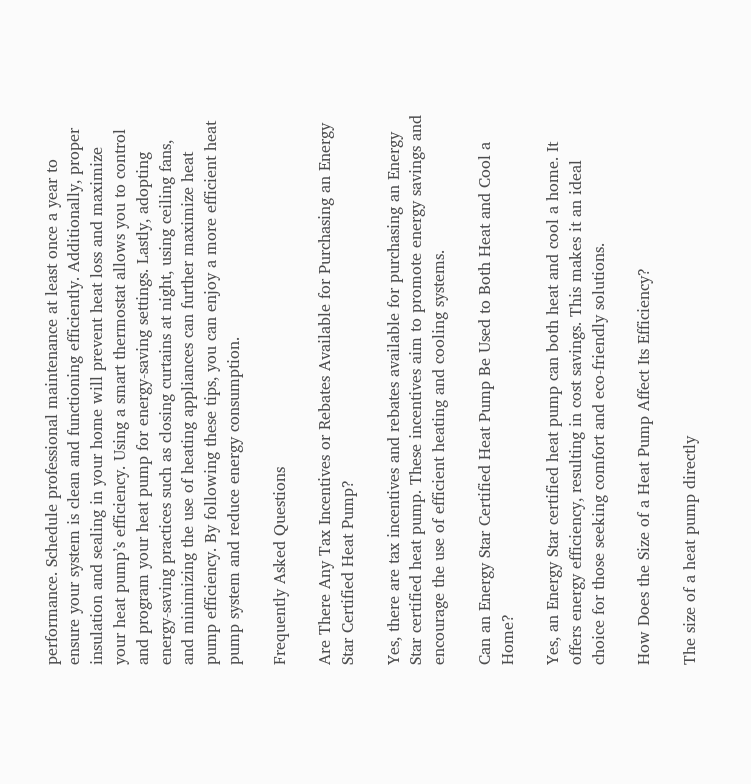performance. Schedule professional maintenance at least once a year to ensure your system is clean and functioning efficiently. Additionally, proper insulation and sealing in your home will prevent heat loss and maximize your heat pump’s efficiency. Using a smart thermostat allows you to control and program your heat pump for energy-saving settings. Lastly, adopting energy-saving practices such as closing curtains at night, using ceiling fans, and minimizing the use of heating appliances can further maximize heat pump efficiency. By following these tips, you can enjoy a more efficient heat pump system and reduce energy consumption.

Frequently Asked Questions

Are There Any Tax Incentives or Rebates Available for Purchasing an Energy Star Certified Heat Pump?

Yes, there are tax incentives and rebates available for purchasing an Energy Star certified heat pump. These incentives aim to promote energy savings and encourage the use of efficient heating and cooling systems.

Can an Energy Star Certified Heat Pump Be Used to Both Heat and Cool a Home?

Yes, an Energy Star certified heat pump can both heat and cool a home. It offers energy efficiency, resulting in cost savings. This makes it an ideal choice for those seeking comfort and eco-friendly solutions.

How Does the Size of a Heat Pump Affect Its Efficiency?

The size of a heat pump directly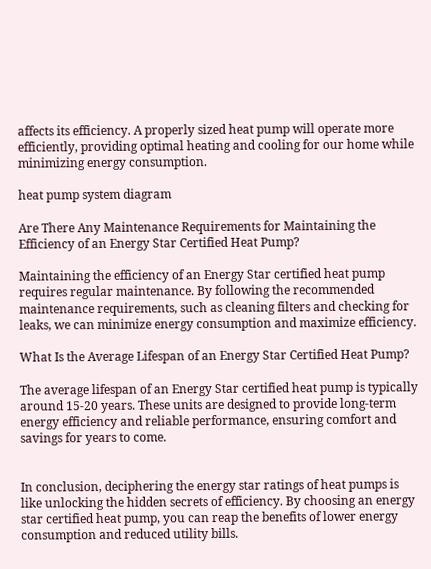affects its efficiency. A properly sized heat pump will operate more efficiently, providing optimal heating and cooling for our home while minimizing energy consumption.

heat pump system diagram

Are There Any Maintenance Requirements for Maintaining the Efficiency of an Energy Star Certified Heat Pump?

Maintaining the efficiency of an Energy Star certified heat pump requires regular maintenance. By following the recommended maintenance requirements, such as cleaning filters and checking for leaks, we can minimize energy consumption and maximize efficiency.

What Is the Average Lifespan of an Energy Star Certified Heat Pump?

The average lifespan of an Energy Star certified heat pump is typically around 15-20 years. These units are designed to provide long-term energy efficiency and reliable performance, ensuring comfort and savings for years to come.


In conclusion, deciphering the energy star ratings of heat pumps is like unlocking the hidden secrets of efficiency. By choosing an energy star certified heat pump, you can reap the benefits of lower energy consumption and reduced utility bills.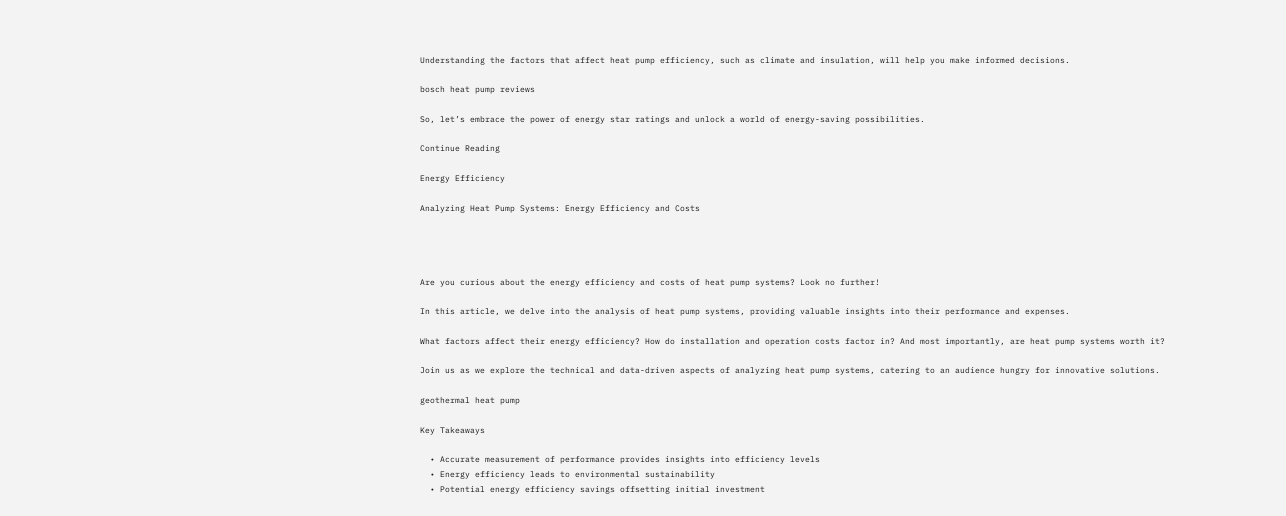Understanding the factors that affect heat pump efficiency, such as climate and insulation, will help you make informed decisions.

bosch heat pump reviews

So, let’s embrace the power of energy star ratings and unlock a world of energy-saving possibilities.

Continue Reading

Energy Efficiency

Analyzing Heat Pump Systems: Energy Efficiency and Costs




Are you curious about the energy efficiency and costs of heat pump systems? Look no further!

In this article, we delve into the analysis of heat pump systems, providing valuable insights into their performance and expenses.

What factors affect their energy efficiency? How do installation and operation costs factor in? And most importantly, are heat pump systems worth it?

Join us as we explore the technical and data-driven aspects of analyzing heat pump systems, catering to an audience hungry for innovative solutions.

geothermal heat pump

Key Takeaways

  • Accurate measurement of performance provides insights into efficiency levels
  • Energy efficiency leads to environmental sustainability
  • Potential energy efficiency savings offsetting initial investment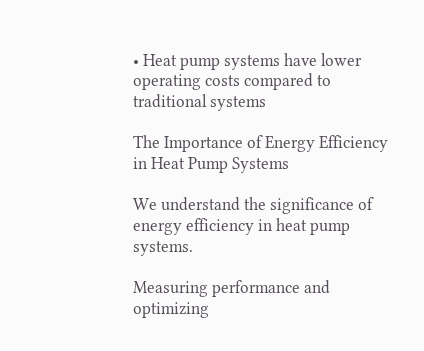• Heat pump systems have lower operating costs compared to traditional systems

The Importance of Energy Efficiency in Heat Pump Systems

We understand the significance of energy efficiency in heat pump systems.

Measuring performance and optimizing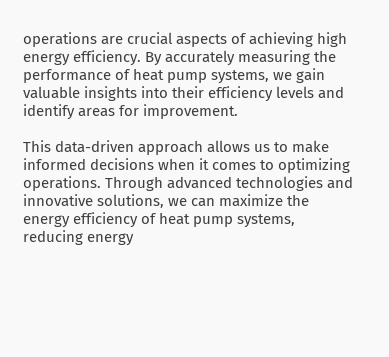operations are crucial aspects of achieving high energy efficiency. By accurately measuring the performance of heat pump systems, we gain valuable insights into their efficiency levels and identify areas for improvement.

This data-driven approach allows us to make informed decisions when it comes to optimizing operations. Through advanced technologies and innovative solutions, we can maximize the energy efficiency of heat pump systems, reducing energy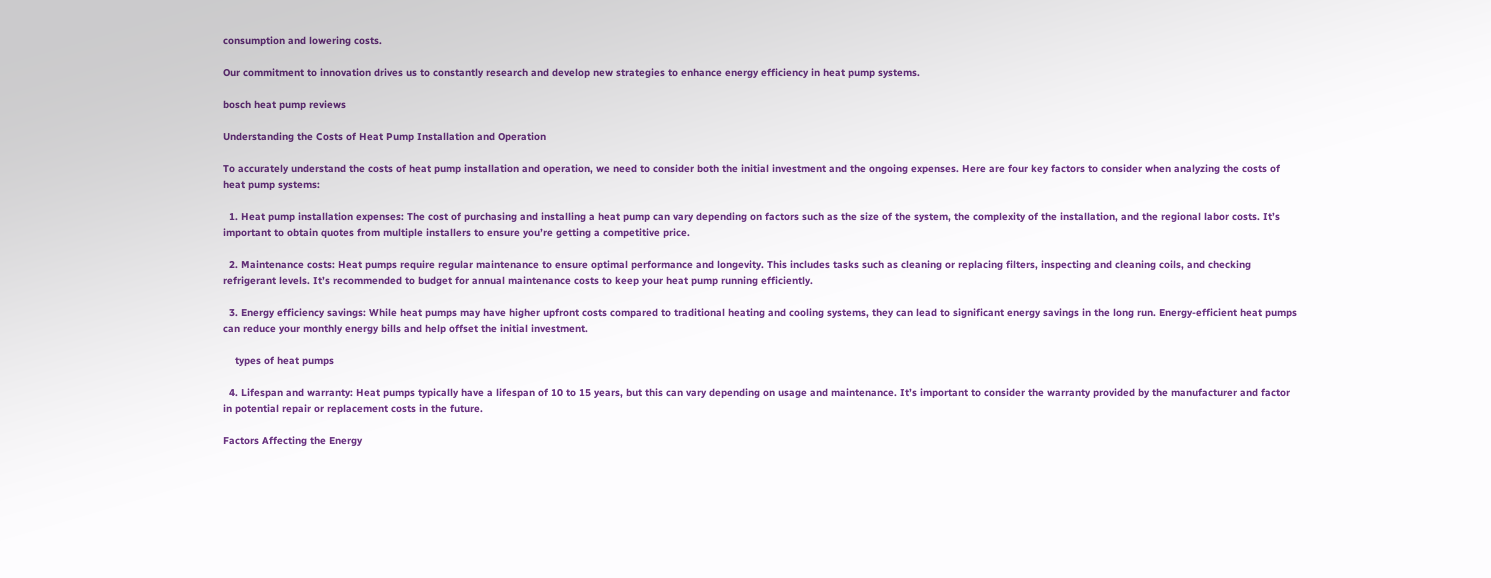consumption and lowering costs.

Our commitment to innovation drives us to constantly research and develop new strategies to enhance energy efficiency in heat pump systems.

bosch heat pump reviews

Understanding the Costs of Heat Pump Installation and Operation

To accurately understand the costs of heat pump installation and operation, we need to consider both the initial investment and the ongoing expenses. Here are four key factors to consider when analyzing the costs of heat pump systems:

  1. Heat pump installation expenses: The cost of purchasing and installing a heat pump can vary depending on factors such as the size of the system, the complexity of the installation, and the regional labor costs. It’s important to obtain quotes from multiple installers to ensure you’re getting a competitive price.

  2. Maintenance costs: Heat pumps require regular maintenance to ensure optimal performance and longevity. This includes tasks such as cleaning or replacing filters, inspecting and cleaning coils, and checking refrigerant levels. It’s recommended to budget for annual maintenance costs to keep your heat pump running efficiently.

  3. Energy efficiency savings: While heat pumps may have higher upfront costs compared to traditional heating and cooling systems, they can lead to significant energy savings in the long run. Energy-efficient heat pumps can reduce your monthly energy bills and help offset the initial investment.

    types of heat pumps

  4. Lifespan and warranty: Heat pumps typically have a lifespan of 10 to 15 years, but this can vary depending on usage and maintenance. It’s important to consider the warranty provided by the manufacturer and factor in potential repair or replacement costs in the future.

Factors Affecting the Energy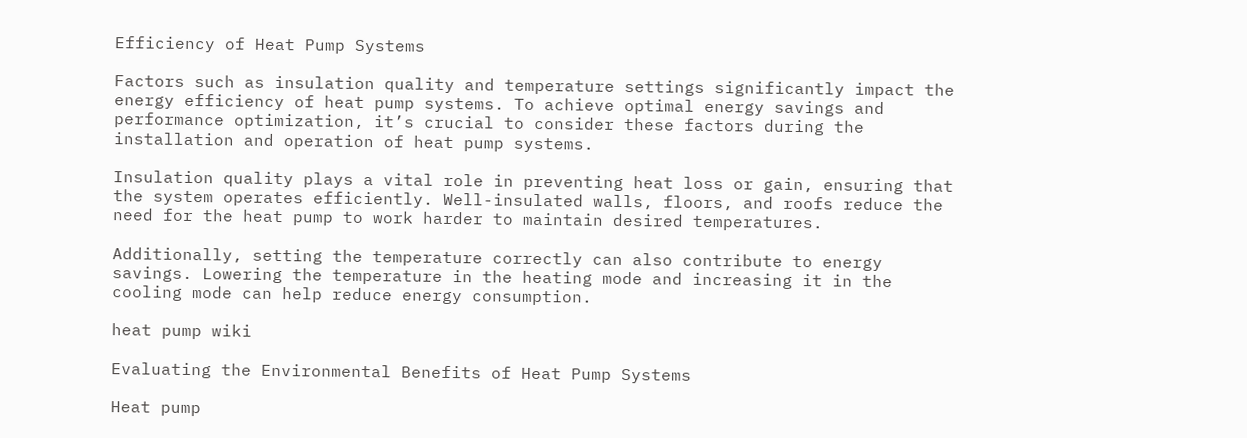Efficiency of Heat Pump Systems

Factors such as insulation quality and temperature settings significantly impact the energy efficiency of heat pump systems. To achieve optimal energy savings and performance optimization, it’s crucial to consider these factors during the installation and operation of heat pump systems.

Insulation quality plays a vital role in preventing heat loss or gain, ensuring that the system operates efficiently. Well-insulated walls, floors, and roofs reduce the need for the heat pump to work harder to maintain desired temperatures.

Additionally, setting the temperature correctly can also contribute to energy savings. Lowering the temperature in the heating mode and increasing it in the cooling mode can help reduce energy consumption.

heat pump wiki

Evaluating the Environmental Benefits of Heat Pump Systems

Heat pump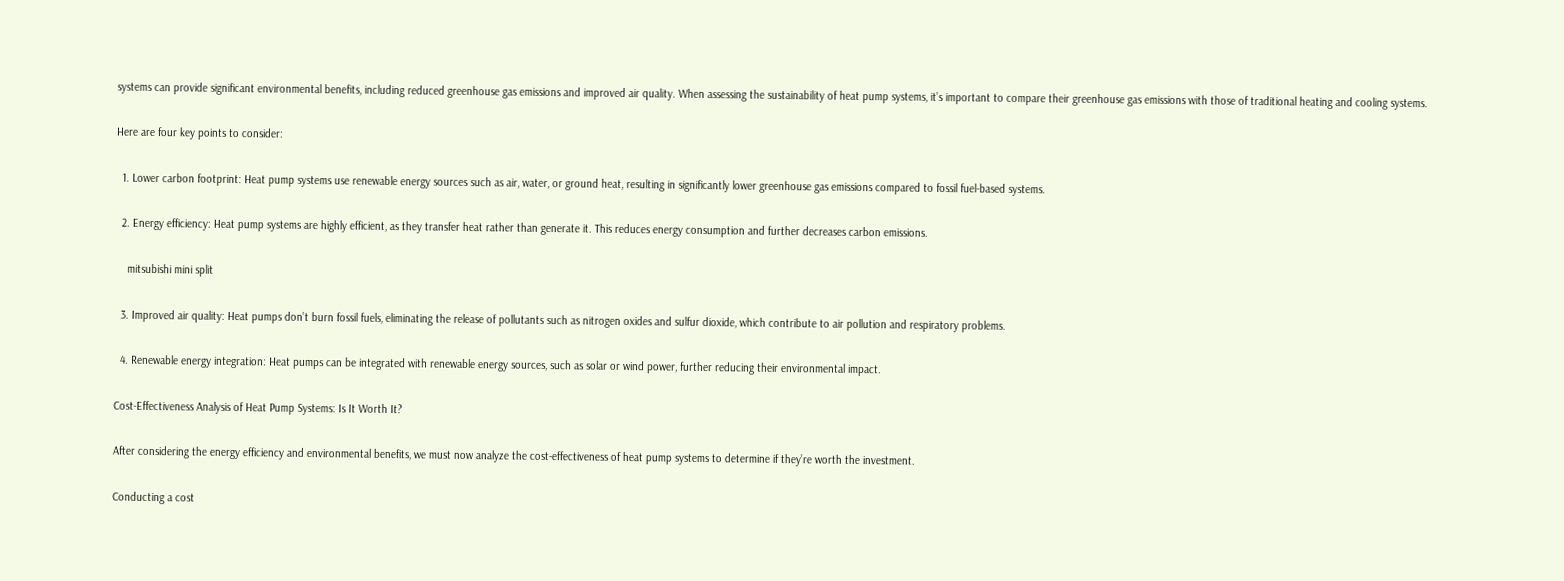systems can provide significant environmental benefits, including reduced greenhouse gas emissions and improved air quality. When assessing the sustainability of heat pump systems, it’s important to compare their greenhouse gas emissions with those of traditional heating and cooling systems.

Here are four key points to consider:

  1. Lower carbon footprint: Heat pump systems use renewable energy sources such as air, water, or ground heat, resulting in significantly lower greenhouse gas emissions compared to fossil fuel-based systems.

  2. Energy efficiency: Heat pump systems are highly efficient, as they transfer heat rather than generate it. This reduces energy consumption and further decreases carbon emissions.

    mitsubishi mini split

  3. Improved air quality: Heat pumps don’t burn fossil fuels, eliminating the release of pollutants such as nitrogen oxides and sulfur dioxide, which contribute to air pollution and respiratory problems.

  4. Renewable energy integration: Heat pumps can be integrated with renewable energy sources, such as solar or wind power, further reducing their environmental impact.

Cost-Effectiveness Analysis of Heat Pump Systems: Is It Worth It?

After considering the energy efficiency and environmental benefits, we must now analyze the cost-effectiveness of heat pump systems to determine if they’re worth the investment.

Conducting a cost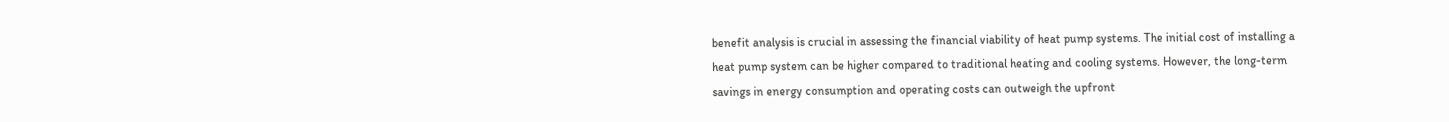benefit analysis is crucial in assessing the financial viability of heat pump systems. The initial cost of installing a heat pump system can be higher compared to traditional heating and cooling systems. However, the long-term savings in energy consumption and operating costs can outweigh the upfront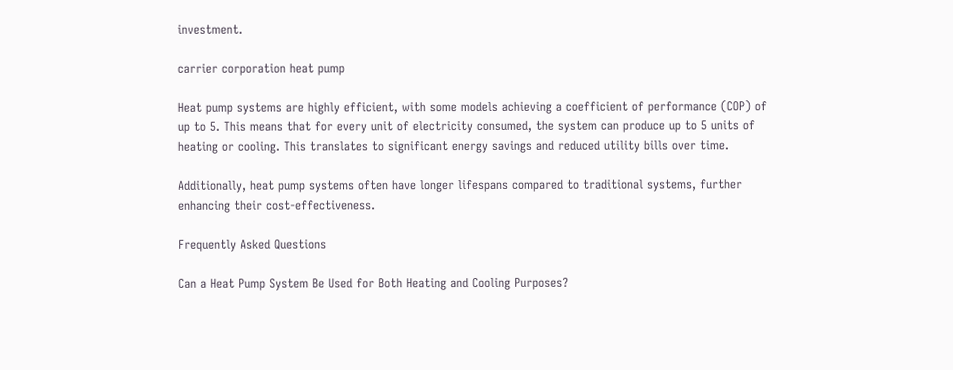investment.

carrier corporation heat pump

Heat pump systems are highly efficient, with some models achieving a coefficient of performance (COP) of up to 5. This means that for every unit of electricity consumed, the system can produce up to 5 units of heating or cooling. This translates to significant energy savings and reduced utility bills over time.

Additionally, heat pump systems often have longer lifespans compared to traditional systems, further enhancing their cost-effectiveness.

Frequently Asked Questions

Can a Heat Pump System Be Used for Both Heating and Cooling Purposes?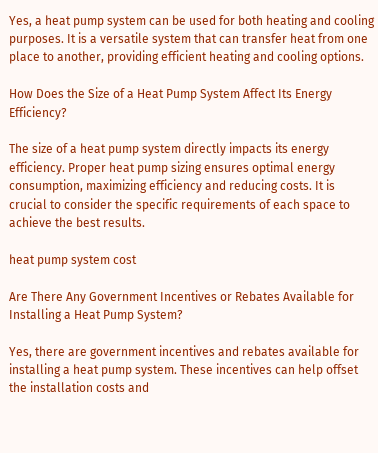Yes, a heat pump system can be used for both heating and cooling purposes. It is a versatile system that can transfer heat from one place to another, providing efficient heating and cooling options.

How Does the Size of a Heat Pump System Affect Its Energy Efficiency?

The size of a heat pump system directly impacts its energy efficiency. Proper heat pump sizing ensures optimal energy consumption, maximizing efficiency and reducing costs. It is crucial to consider the specific requirements of each space to achieve the best results.

heat pump system cost

Are There Any Government Incentives or Rebates Available for Installing a Heat Pump System?

Yes, there are government incentives and rebates available for installing a heat pump system. These incentives can help offset the installation costs and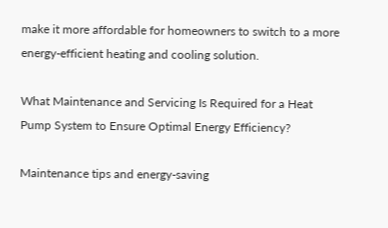make it more affordable for homeowners to switch to a more energy-efficient heating and cooling solution.

What Maintenance and Servicing Is Required for a Heat Pump System to Ensure Optimal Energy Efficiency?

Maintenance tips and energy-saving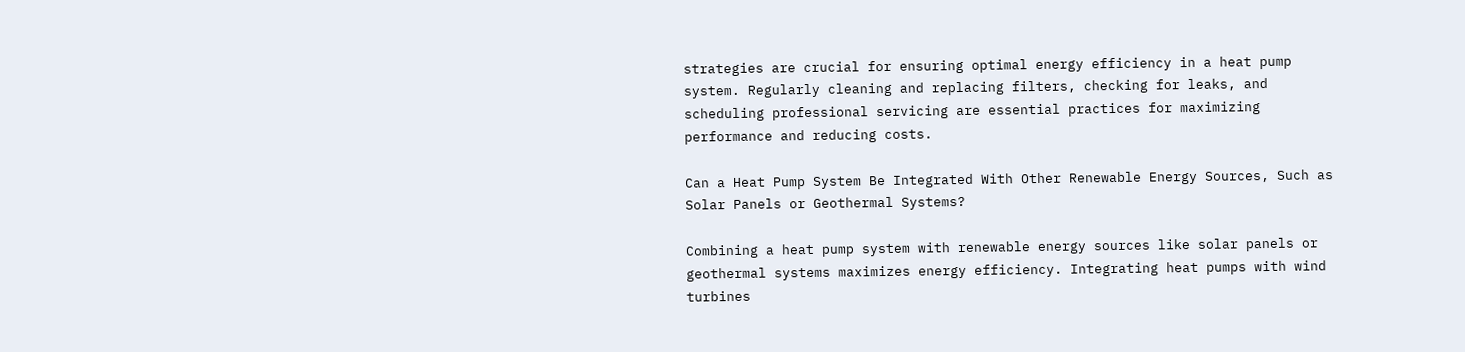strategies are crucial for ensuring optimal energy efficiency in a heat pump system. Regularly cleaning and replacing filters, checking for leaks, and scheduling professional servicing are essential practices for maximizing performance and reducing costs.

Can a Heat Pump System Be Integrated With Other Renewable Energy Sources, Such as Solar Panels or Geothermal Systems?

Combining a heat pump system with renewable energy sources like solar panels or geothermal systems maximizes energy efficiency. Integrating heat pumps with wind turbines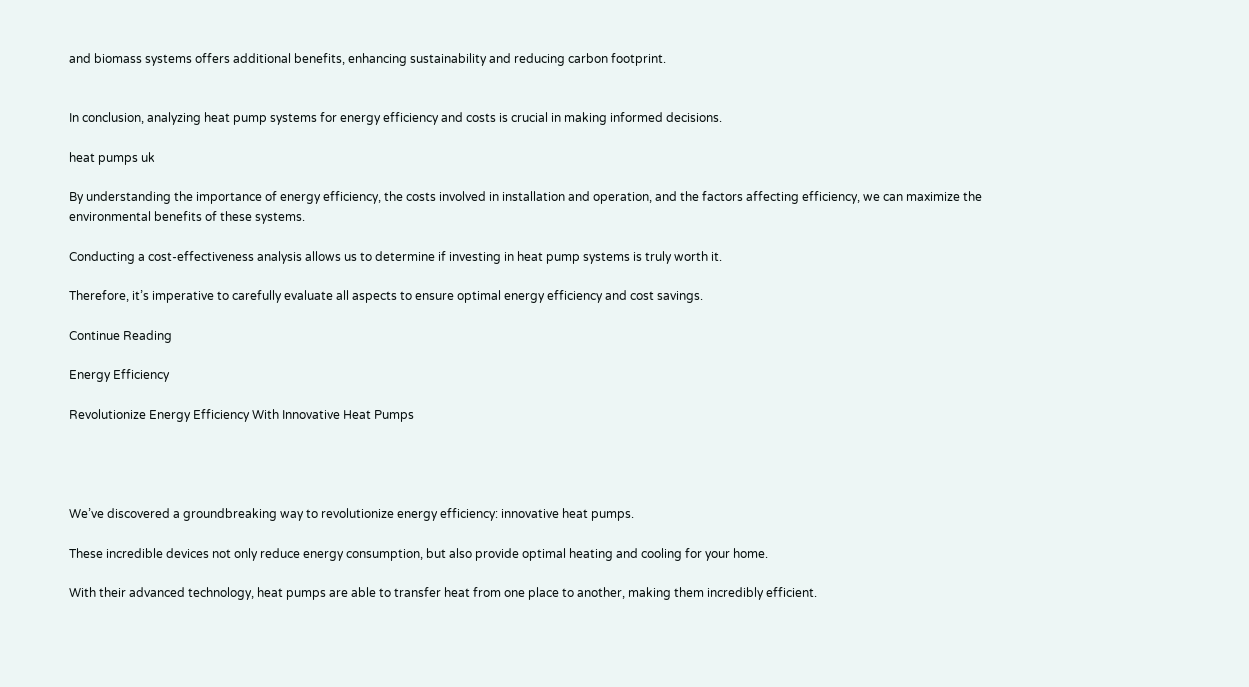and biomass systems offers additional benefits, enhancing sustainability and reducing carbon footprint.


In conclusion, analyzing heat pump systems for energy efficiency and costs is crucial in making informed decisions.

heat pumps uk

By understanding the importance of energy efficiency, the costs involved in installation and operation, and the factors affecting efficiency, we can maximize the environmental benefits of these systems.

Conducting a cost-effectiveness analysis allows us to determine if investing in heat pump systems is truly worth it.

Therefore, it’s imperative to carefully evaluate all aspects to ensure optimal energy efficiency and cost savings.

Continue Reading

Energy Efficiency

Revolutionize Energy Efficiency With Innovative Heat Pumps




We’ve discovered a groundbreaking way to revolutionize energy efficiency: innovative heat pumps.

These incredible devices not only reduce energy consumption, but also provide optimal heating and cooling for your home.

With their advanced technology, heat pumps are able to transfer heat from one place to another, making them incredibly efficient.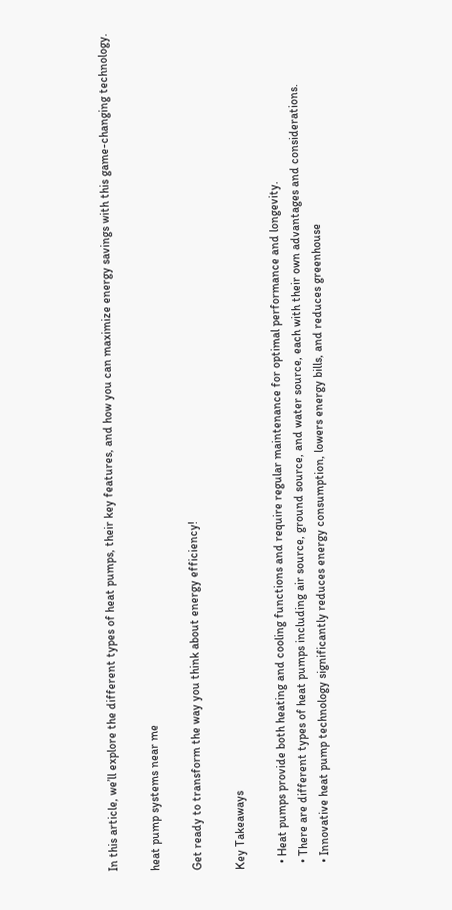In this article, we’ll explore the different types of heat pumps, their key features, and how you can maximize energy savings with this game-changing technology.

heat pump systems near me

Get ready to transform the way you think about energy efficiency!

Key Takeaways

  • Heat pumps provide both heating and cooling functions and require regular maintenance for optimal performance and longevity.
  • There are different types of heat pumps including air source, ground source, and water source, each with their own advantages and considerations.
  • Innovative heat pump technology significantly reduces energy consumption, lowers energy bills, and reduces greenhouse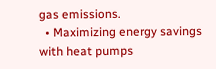gas emissions.
  • Maximizing energy savings with heat pumps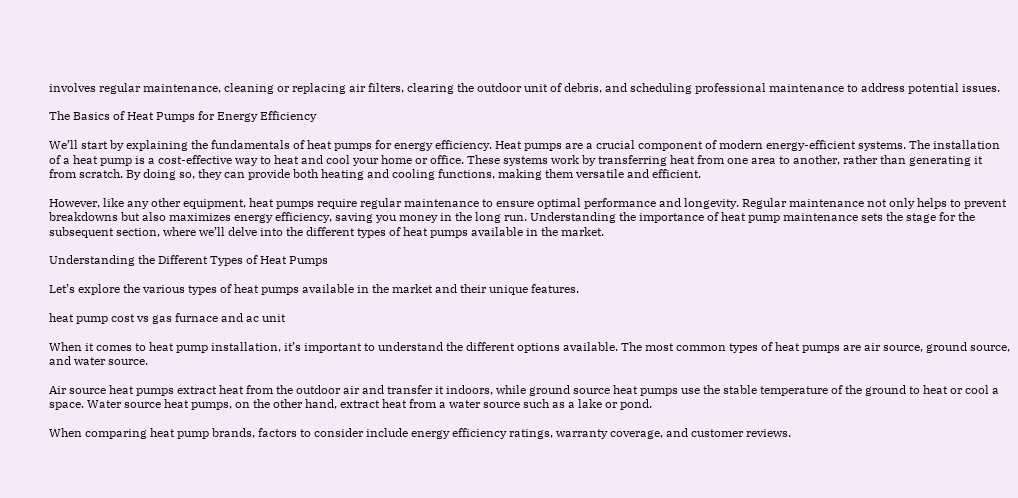involves regular maintenance, cleaning or replacing air filters, clearing the outdoor unit of debris, and scheduling professional maintenance to address potential issues.

The Basics of Heat Pumps for Energy Efficiency

We’ll start by explaining the fundamentals of heat pumps for energy efficiency. Heat pumps are a crucial component of modern energy-efficient systems. The installation of a heat pump is a cost-effective way to heat and cool your home or office. These systems work by transferring heat from one area to another, rather than generating it from scratch. By doing so, they can provide both heating and cooling functions, making them versatile and efficient.

However, like any other equipment, heat pumps require regular maintenance to ensure optimal performance and longevity. Regular maintenance not only helps to prevent breakdowns but also maximizes energy efficiency, saving you money in the long run. Understanding the importance of heat pump maintenance sets the stage for the subsequent section, where we’ll delve into the different types of heat pumps available in the market.

Understanding the Different Types of Heat Pumps

Let’s explore the various types of heat pumps available in the market and their unique features.

heat pump cost vs gas furnace and ac unit

When it comes to heat pump installation, it’s important to understand the different options available. The most common types of heat pumps are air source, ground source, and water source.

Air source heat pumps extract heat from the outdoor air and transfer it indoors, while ground source heat pumps use the stable temperature of the ground to heat or cool a space. Water source heat pumps, on the other hand, extract heat from a water source such as a lake or pond.

When comparing heat pump brands, factors to consider include energy efficiency ratings, warranty coverage, and customer reviews.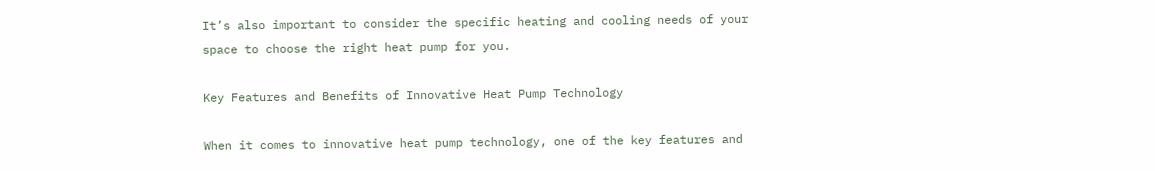It’s also important to consider the specific heating and cooling needs of your space to choose the right heat pump for you.

Key Features and Benefits of Innovative Heat Pump Technology

When it comes to innovative heat pump technology, one of the key features and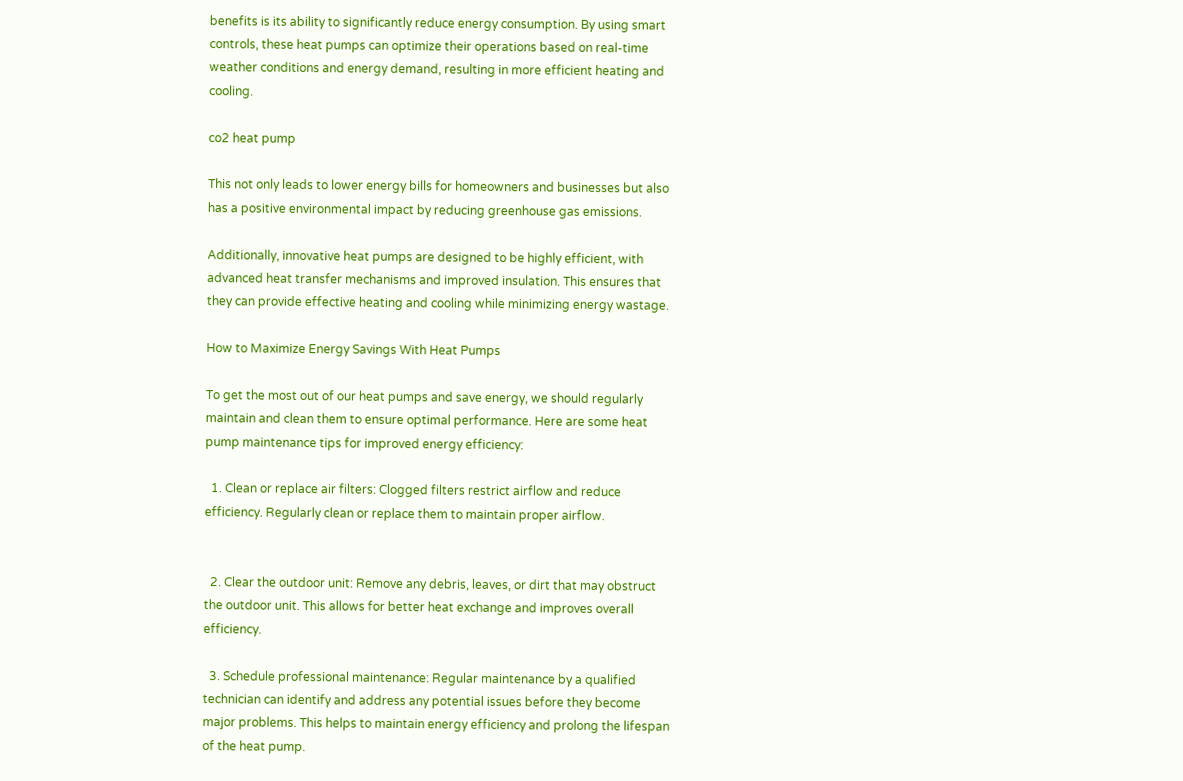benefits is its ability to significantly reduce energy consumption. By using smart controls, these heat pumps can optimize their operations based on real-time weather conditions and energy demand, resulting in more efficient heating and cooling.

co2 heat pump

This not only leads to lower energy bills for homeowners and businesses but also has a positive environmental impact by reducing greenhouse gas emissions.

Additionally, innovative heat pumps are designed to be highly efficient, with advanced heat transfer mechanisms and improved insulation. This ensures that they can provide effective heating and cooling while minimizing energy wastage.

How to Maximize Energy Savings With Heat Pumps

To get the most out of our heat pumps and save energy, we should regularly maintain and clean them to ensure optimal performance. Here are some heat pump maintenance tips for improved energy efficiency:

  1. Clean or replace air filters: Clogged filters restrict airflow and reduce efficiency. Regularly clean or replace them to maintain proper airflow.


  2. Clear the outdoor unit: Remove any debris, leaves, or dirt that may obstruct the outdoor unit. This allows for better heat exchange and improves overall efficiency.

  3. Schedule professional maintenance: Regular maintenance by a qualified technician can identify and address any potential issues before they become major problems. This helps to maintain energy efficiency and prolong the lifespan of the heat pump.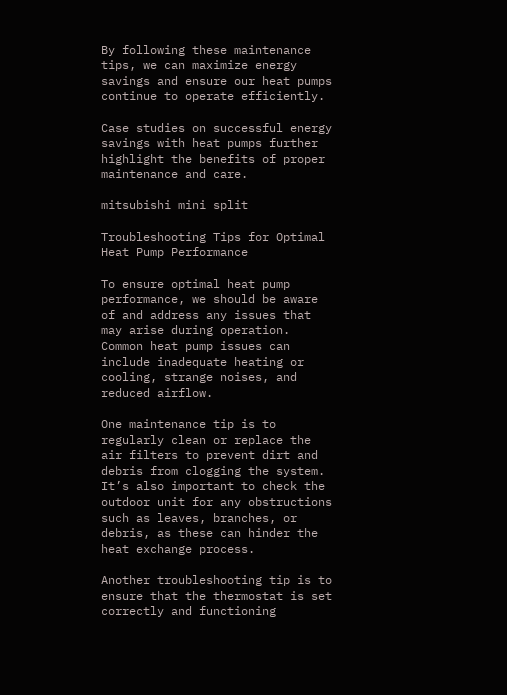By following these maintenance tips, we can maximize energy savings and ensure our heat pumps continue to operate efficiently.

Case studies on successful energy savings with heat pumps further highlight the benefits of proper maintenance and care.

mitsubishi mini split

Troubleshooting Tips for Optimal Heat Pump Performance

To ensure optimal heat pump performance, we should be aware of and address any issues that may arise during operation. Common heat pump issues can include inadequate heating or cooling, strange noises, and reduced airflow.

One maintenance tip is to regularly clean or replace the air filters to prevent dirt and debris from clogging the system. It’s also important to check the outdoor unit for any obstructions such as leaves, branches, or debris, as these can hinder the heat exchange process.

Another troubleshooting tip is to ensure that the thermostat is set correctly and functioning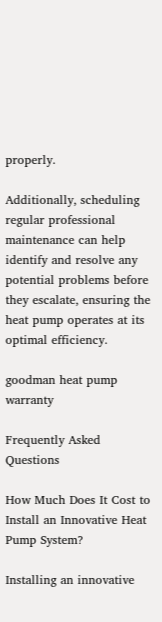properly.

Additionally, scheduling regular professional maintenance can help identify and resolve any potential problems before they escalate, ensuring the heat pump operates at its optimal efficiency.

goodman heat pump warranty

Frequently Asked Questions

How Much Does It Cost to Install an Innovative Heat Pump System?

Installing an innovative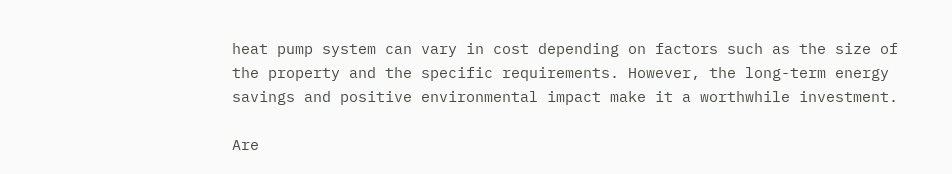heat pump system can vary in cost depending on factors such as the size of the property and the specific requirements. However, the long-term energy savings and positive environmental impact make it a worthwhile investment.

Are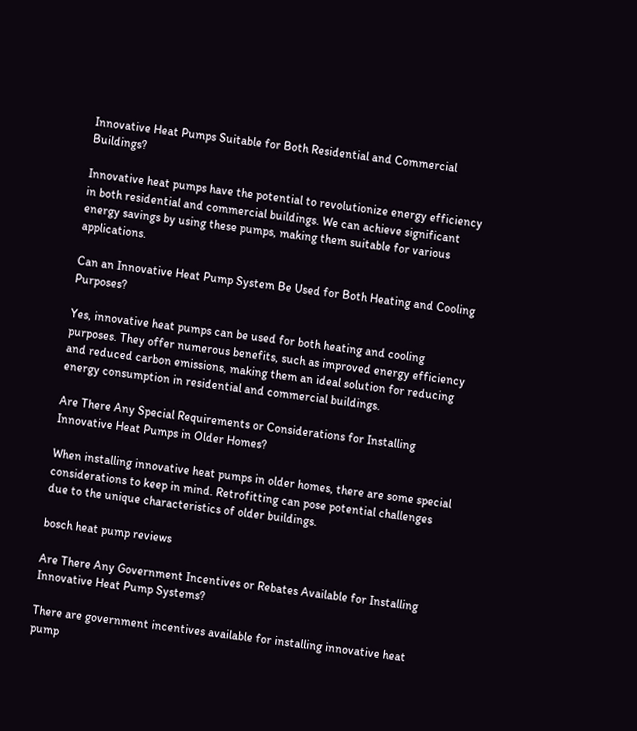Innovative Heat Pumps Suitable for Both Residential and Commercial Buildings?

Innovative heat pumps have the potential to revolutionize energy efficiency in both residential and commercial buildings. We can achieve significant energy savings by using these pumps, making them suitable for various applications.

Can an Innovative Heat Pump System Be Used for Both Heating and Cooling Purposes?

Yes, innovative heat pumps can be used for both heating and cooling purposes. They offer numerous benefits, such as improved energy efficiency and reduced carbon emissions, making them an ideal solution for reducing energy consumption in residential and commercial buildings.

Are There Any Special Requirements or Considerations for Installing Innovative Heat Pumps in Older Homes?

When installing innovative heat pumps in older homes, there are some special considerations to keep in mind. Retrofitting can pose potential challenges due to the unique characteristics of older buildings.

bosch heat pump reviews

Are There Any Government Incentives or Rebates Available for Installing Innovative Heat Pump Systems?

There are government incentives available for installing innovative heat pump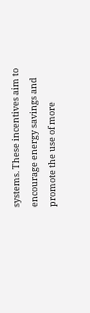systems. These incentives aim to encourage energy savings and promote the use of more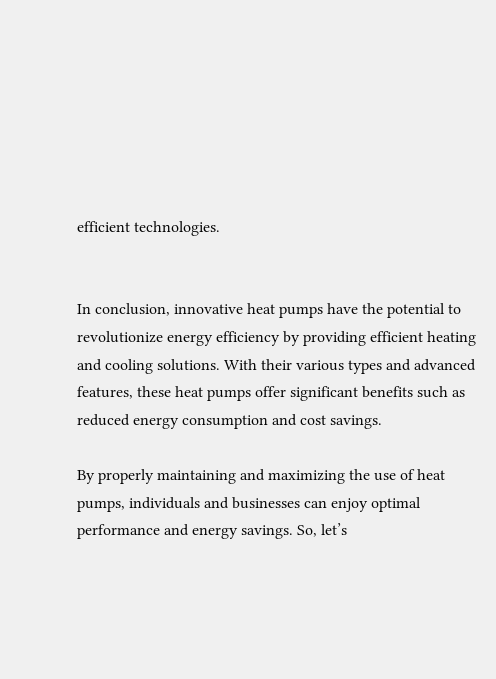efficient technologies.


In conclusion, innovative heat pumps have the potential to revolutionize energy efficiency by providing efficient heating and cooling solutions. With their various types and advanced features, these heat pumps offer significant benefits such as reduced energy consumption and cost savings.

By properly maintaining and maximizing the use of heat pumps, individuals and businesses can enjoy optimal performance and energy savings. So, let’s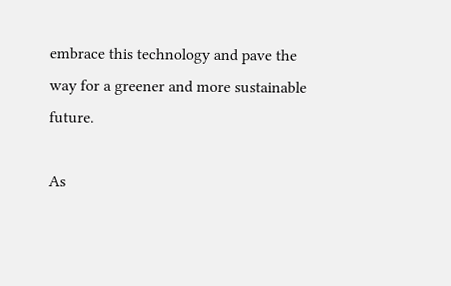embrace this technology and pave the way for a greener and more sustainable future.

As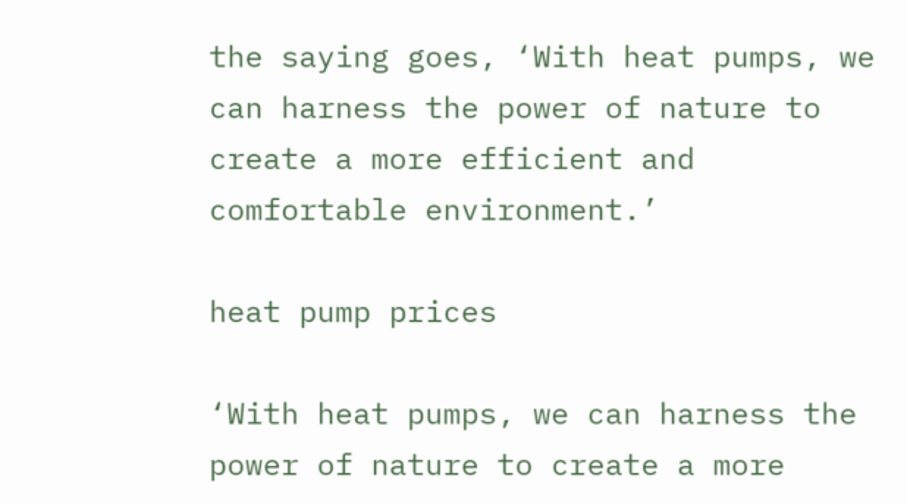the saying goes, ‘With heat pumps, we can harness the power of nature to create a more efficient and comfortable environment.’

heat pump prices

‘With heat pumps, we can harness the power of nature to create a more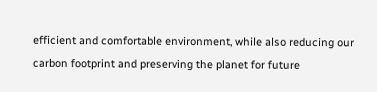efficient and comfortable environment, while also reducing our carbon footprint and preserving the planet for future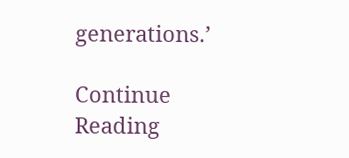generations.’

Continue Reading